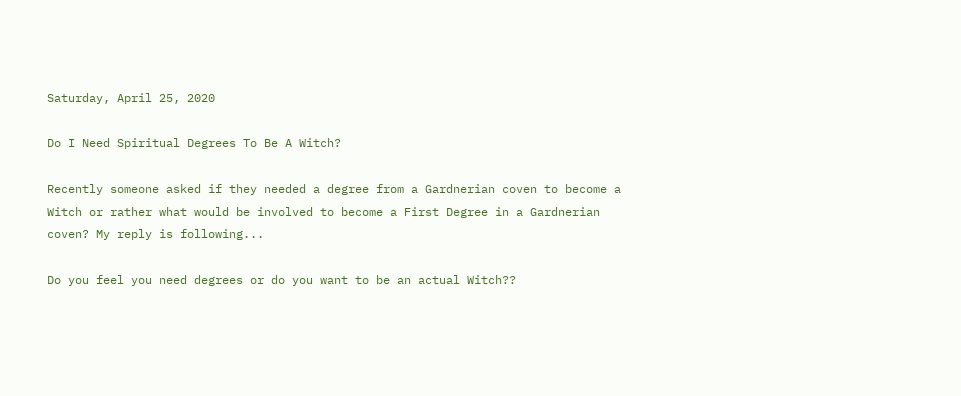Saturday, April 25, 2020

Do I Need Spiritual Degrees To Be A Witch?

Recently someone asked if they needed a degree from a Gardnerian coven to become a Witch or rather what would be involved to become a First Degree in a Gardnerian coven? My reply is following...

Do you feel you need degrees or do you want to be an actual Witch??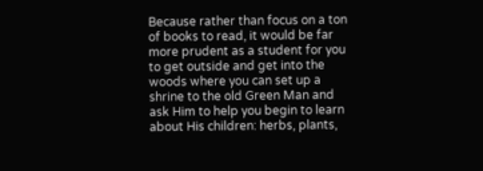Because rather than focus on a ton of books to read, it would be far more prudent as a student for you to get outside and get into the woods where you can set up a shrine to the old Green Man and ask Him to help you begin to learn about His children: herbs, plants,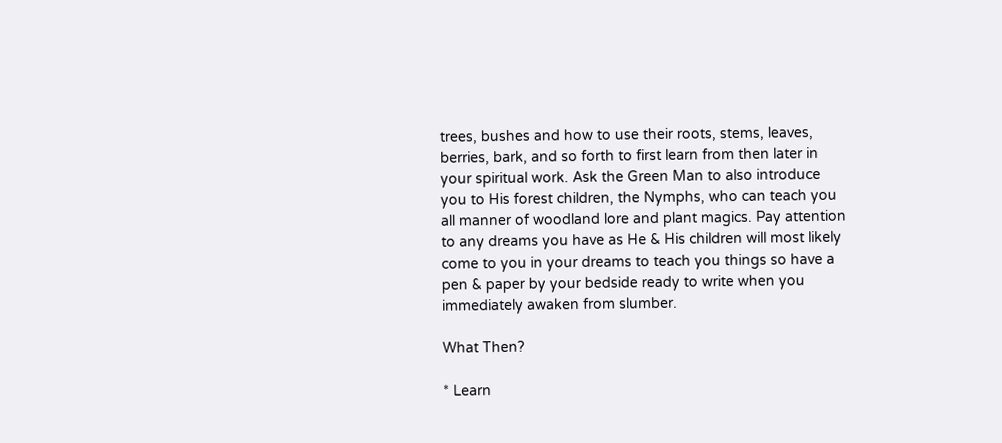trees, bushes and how to use their roots, stems, leaves, berries, bark, and so forth to first learn from then later in your spiritual work. Ask the Green Man to also introduce you to His forest children, the Nymphs, who can teach you all manner of woodland lore and plant magics. Pay attention to any dreams you have as He & His children will most likely come to you in your dreams to teach you things so have a pen & paper by your bedside ready to write when you immediately awaken from slumber.

What Then?

* Learn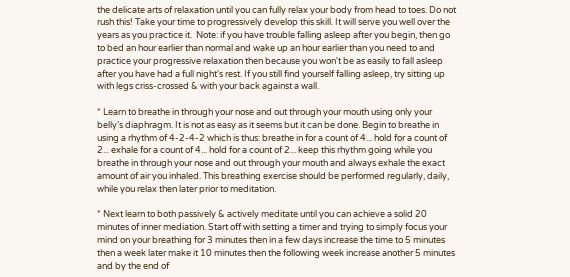the delicate arts of relaxation until you can fully relax your body from head to toes. Do not rush this! Take your time to progressively develop this skill. It will serve you well over the years as you practice it.  Note: if you have trouble falling asleep after you begin, then go to bed an hour earlier than normal and wake up an hour earlier than you need to and practice your progressive relaxation then because you won't be as easily to fall asleep after you have had a full night's rest. If you still find yourself falling asleep, try sitting up with legs criss-crossed & with your back against a wall.

* Learn to breathe in through your nose and out through your mouth using only your belly’s diaphragm. It is not as easy as it seems but it can be done. Begin to breathe in using a rhythm of 4-2-4-2 which is thus: breathe in for a count of 4... hold for a count of 2... exhale for a count of 4... hold for a count of 2... keep this rhythm going while you breathe in through your nose and out through your mouth and always exhale the exact amount of air you inhaled. This breathing exercise should be performed regularly, daily, while you relax then later prior to meditation.

* Next learn to both passively & actively meditate until you can achieve a solid 20 minutes of inner mediation. Start off with setting a timer and trying to simply focus your mind on your breathing for 3 minutes then in a few days increase the time to 5 minutes then a week later make it 10 minutes then the following week increase another 5 minutes and by the end of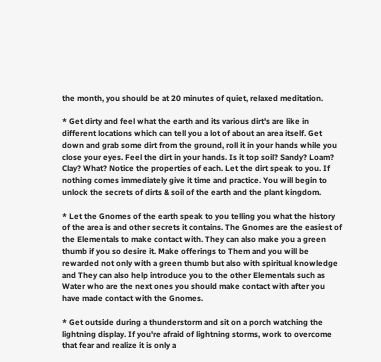the month, you should be at 20 minutes of quiet, relaxed meditation.

* Get dirty and feel what the earth and its various dirt's are like in different locations which can tell you a lot of about an area itself. Get down and grab some dirt from the ground, roll it in your hands while you close your eyes. Feel the dirt in your hands. Is it top soil? Sandy? Loam? Clay? What? Notice the properties of each. Let the dirt speak to you. If nothing comes immediately give it time and practice. You will begin to unlock the secrets of dirts & soil of the earth and the plant kingdom.

* Let the Gnomes of the earth speak to you telling you what the history of the area is and other secrets it contains. The Gnomes are the easiest of the Elementals to make contact with. They can also make you a green thumb if you so desire it. Make offerings to Them and you will be rewarded not only with a green thumb but also with spiritual knowledge and They can also help introduce you to the other Elementals such as Water who are the next ones you should make contact with after you have made contact with the Gnomes.

* Get outside during a thunderstorm and sit on a porch watching the lightning display. If you're afraid of lightning storms, work to overcome that fear and realize it is only a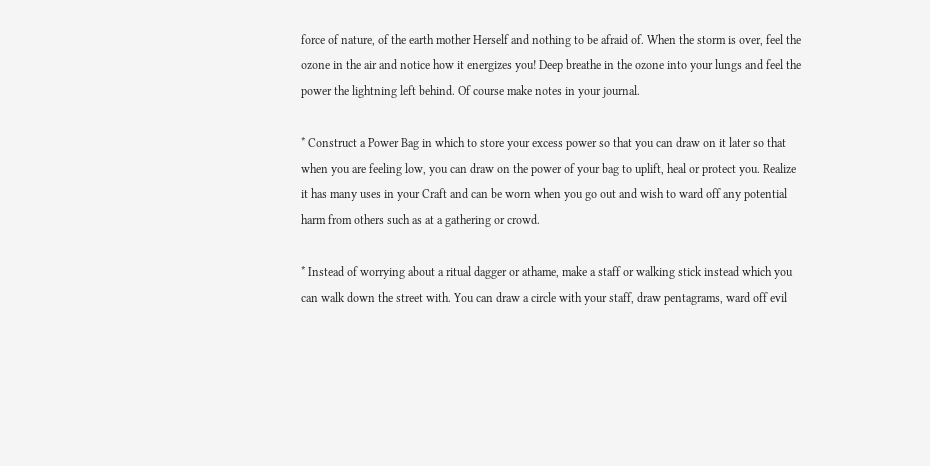force of nature, of the earth mother Herself and nothing to be afraid of. When the storm is over, feel the ozone in the air and notice how it energizes you! Deep breathe in the ozone into your lungs and feel the power the lightning left behind. Of course make notes in your journal.

* Construct a Power Bag in which to store your excess power so that you can draw on it later so that when you are feeling low, you can draw on the power of your bag to uplift, heal or protect you. Realize it has many uses in your Craft and can be worn when you go out and wish to ward off any potential harm from others such as at a gathering or crowd.

* Instead of worrying about a ritual dagger or athame, make a staff or walking stick instead which you can walk down the street with. You can draw a circle with your staff, draw pentagrams, ward off evil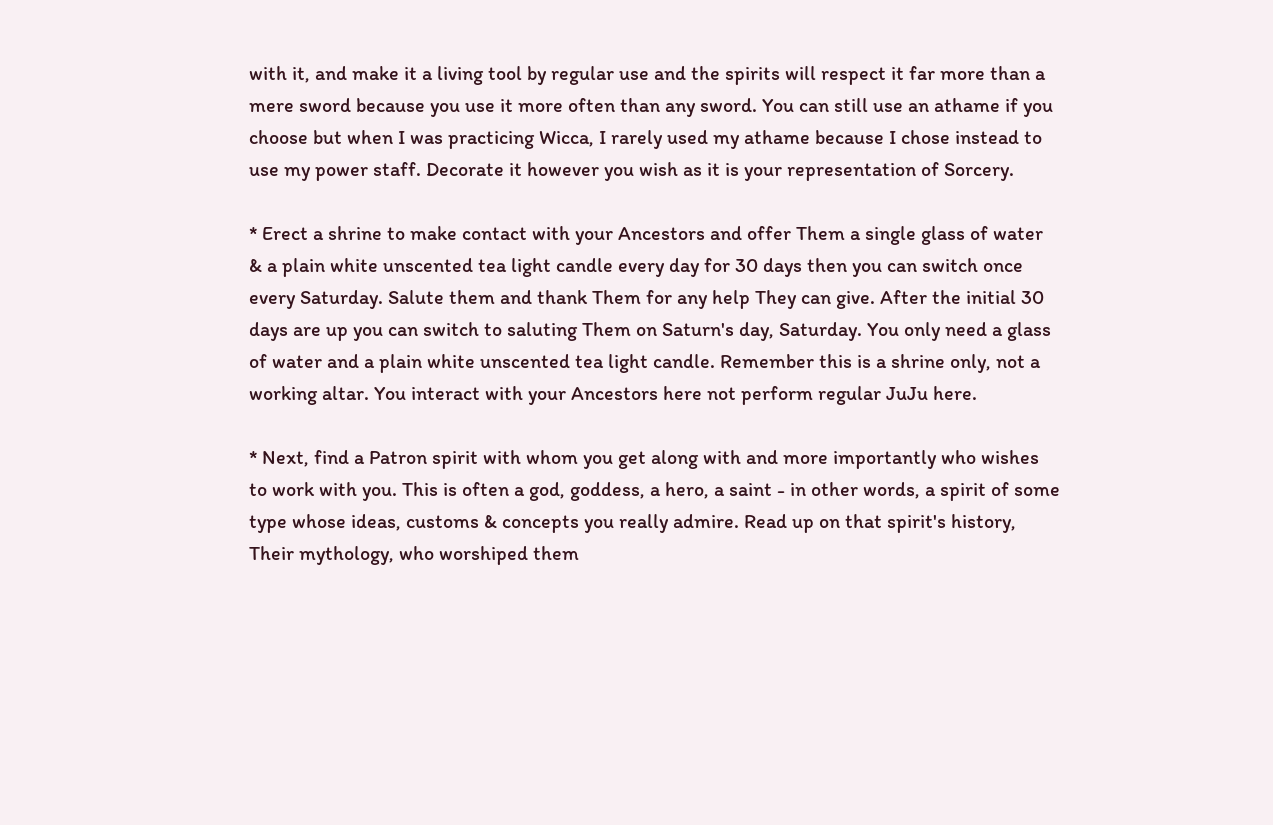with it, and make it a living tool by regular use and the spirits will respect it far more than a mere sword because you use it more often than any sword. You can still use an athame if you choose but when I was practicing Wicca, I rarely used my athame because I chose instead to use my power staff. Decorate it however you wish as it is your representation of Sorcery.

* Erect a shrine to make contact with your Ancestors and offer Them a single glass of water & a plain white unscented tea light candle every day for 30 days then you can switch once every Saturday. Salute them and thank Them for any help They can give. After the initial 30 days are up you can switch to saluting Them on Saturn's day, Saturday. You only need a glass of water and a plain white unscented tea light candle. Remember this is a shrine only, not a working altar. You interact with your Ancestors here not perform regular JuJu here.

* Next, find a Patron spirit with whom you get along with and more importantly who wishes to work with you. This is often a god, goddess, a hero, a saint - in other words, a spirit of some type whose ideas, customs & concepts you really admire. Read up on that spirit's history, Their mythology, who worshiped them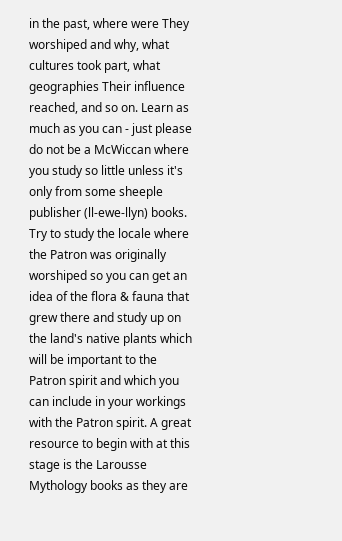in the past, where were They worshiped and why, what cultures took part, what geographies Their influence reached, and so on. Learn as much as you can - just please do not be a McWiccan where you study so little unless it's only from some sheeple publisher (ll-ewe-llyn) books. Try to study the locale where the Patron was originally worshiped so you can get an idea of the flora & fauna that grew there and study up on the land's native plants which will be important to the Patron spirit and which you can include in your workings with the Patron spirit. A great resource to begin with at this stage is the Larousse Mythology books as they are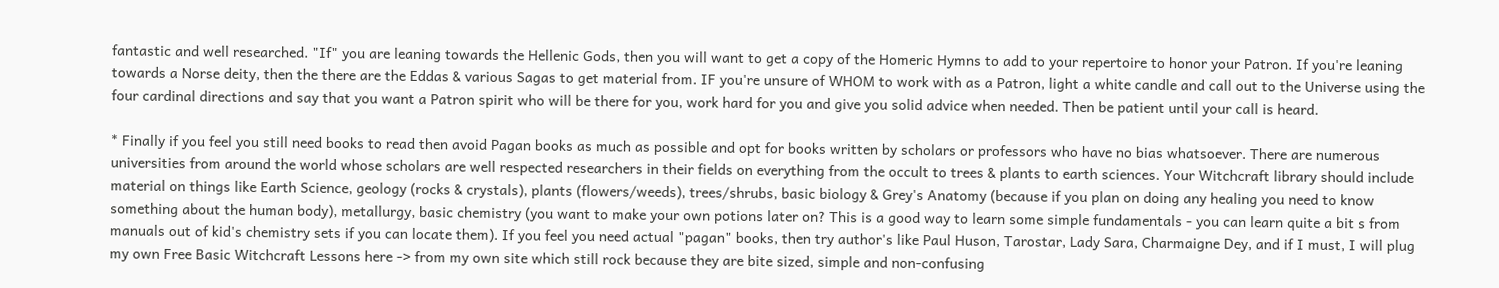fantastic and well researched. "If" you are leaning towards the Hellenic Gods, then you will want to get a copy of the Homeric Hymns to add to your repertoire to honor your Patron. If you're leaning towards a Norse deity, then the there are the Eddas & various Sagas to get material from. IF you're unsure of WHOM to work with as a Patron, light a white candle and call out to the Universe using the four cardinal directions and say that you want a Patron spirit who will be there for you, work hard for you and give you solid advice when needed. Then be patient until your call is heard.

* Finally if you feel you still need books to read then avoid Pagan books as much as possible and opt for books written by scholars or professors who have no bias whatsoever. There are numerous universities from around the world whose scholars are well respected researchers in their fields on everything from the occult to trees & plants to earth sciences. Your Witchcraft library should include material on things like Earth Science, geology (rocks & crystals), plants (flowers/weeds), trees/shrubs, basic biology & Grey's Anatomy (because if you plan on doing any healing you need to know something about the human body), metallurgy, basic chemistry (you want to make your own potions later on? This is a good way to learn some simple fundamentals - you can learn quite a bit s from manuals out of kid's chemistry sets if you can locate them). If you feel you need actual "pagan" books, then try author's like Paul Huson, Tarostar, Lady Sara, Charmaigne Dey, and if I must, I will plug my own Free Basic Witchcraft Lessons here -> from my own site which still rock because they are bite sized, simple and non-confusing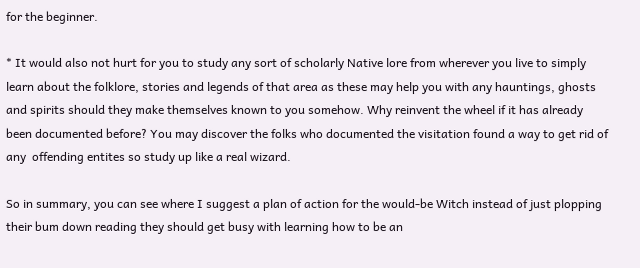for the beginner.

* It would also not hurt for you to study any sort of scholarly Native lore from wherever you live to simply learn about the folklore, stories and legends of that area as these may help you with any hauntings, ghosts and spirits should they make themselves known to you somehow. Why reinvent the wheel if it has already been documented before? You may discover the folks who documented the visitation found a way to get rid of any  offending entites so study up like a real wizard.

So in summary, you can see where I suggest a plan of action for the would-be Witch instead of just plopping their bum down reading they should get busy with learning how to be an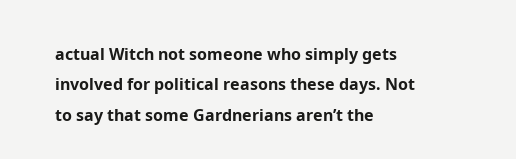actual Witch not someone who simply gets involved for political reasons these days. Not to say that some Gardnerians aren’t the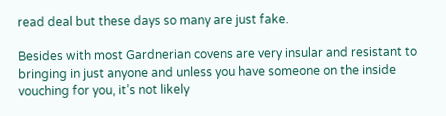read deal but these days so many are just fake.

Besides with most Gardnerian covens are very insular and resistant to bringing in just anyone and unless you have someone on the inside vouching for you, it’s not likely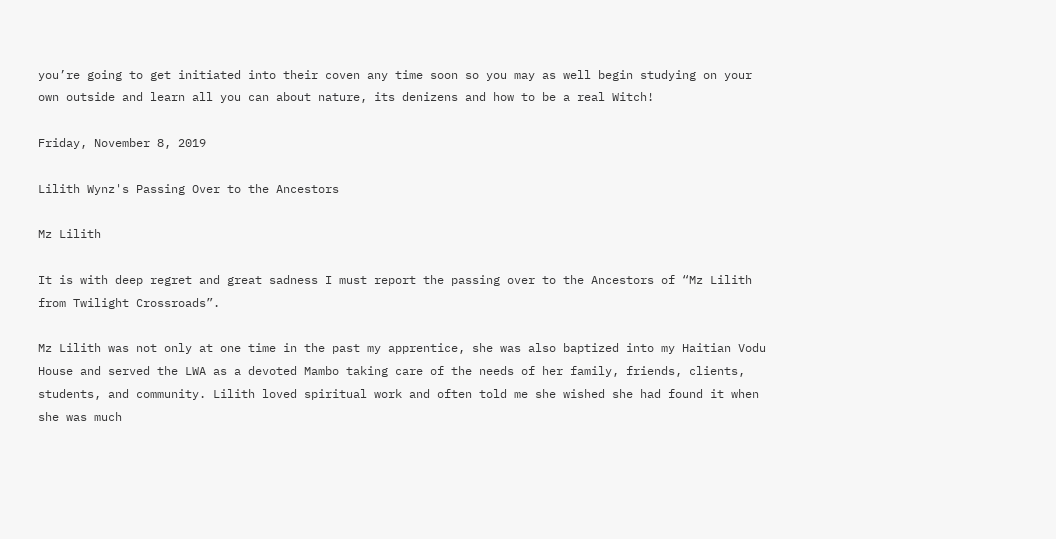you’re going to get initiated into their coven any time soon so you may as well begin studying on your own outside and learn all you can about nature, its denizens and how to be a real Witch!

Friday, November 8, 2019

Lilith Wynz's Passing Over to the Ancestors

Mz Lilith

It is with deep regret and great sadness I must report the passing over to the Ancestors of “Mz Lilith from Twilight Crossroads”.

Mz Lilith was not only at one time in the past my apprentice, she was also baptized into my Haitian Vodu House and served the LWA as a devoted Mambo taking care of the needs of her family, friends, clients, students, and community. Lilith loved spiritual work and often told me she wished she had found it when she was much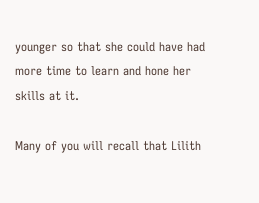younger so that she could have had more time to learn and hone her skills at it.

Many of you will recall that Lilith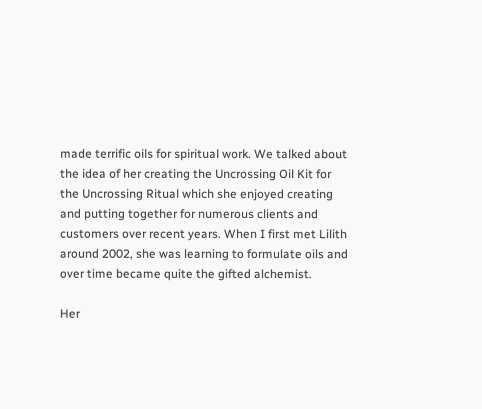made terrific oils for spiritual work. We talked about the idea of her creating the Uncrossing Oil Kit for the Uncrossing Ritual which she enjoyed creating and putting together for numerous clients and customers over recent years. When I first met Lilith around 2002, she was learning to formulate oils and over time became quite the gifted alchemist.

Her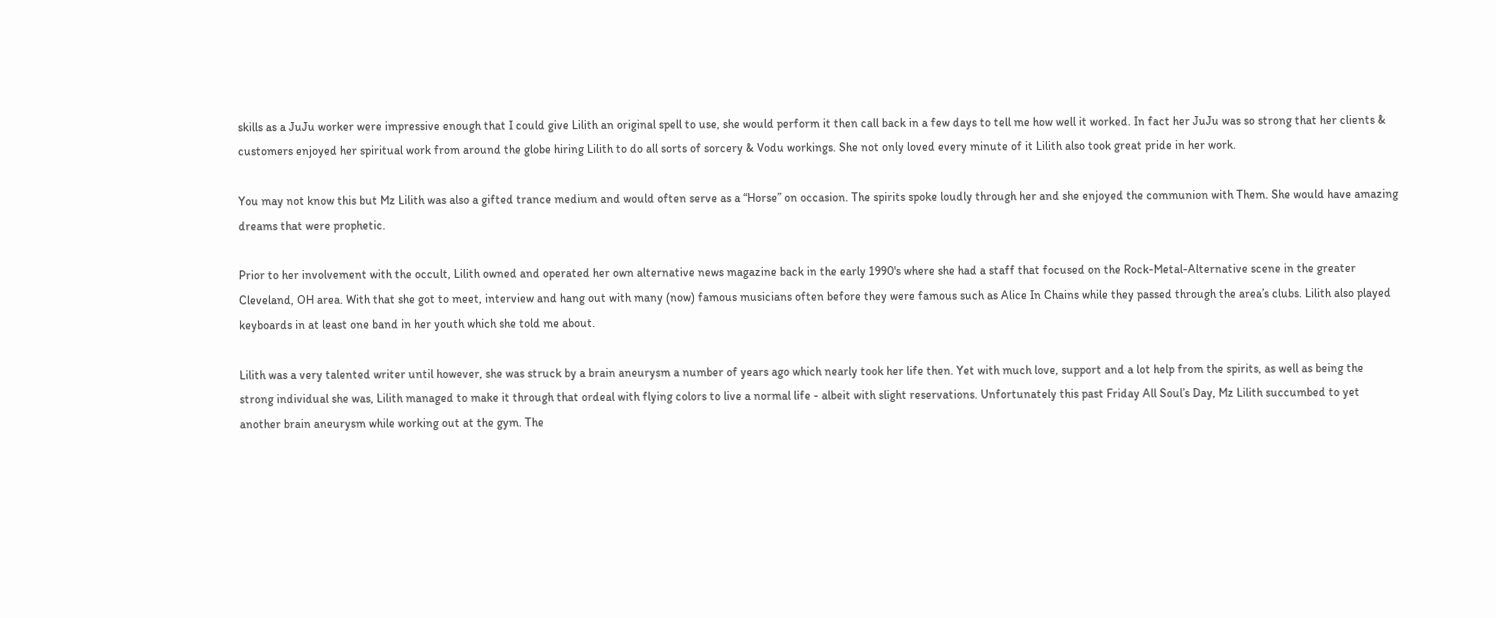skills as a JuJu worker were impressive enough that I could give Lilith an original spell to use, she would perform it then call back in a few days to tell me how well it worked. In fact her JuJu was so strong that her clients & customers enjoyed her spiritual work from around the globe hiring Lilith to do all sorts of sorcery & Vodu workings. She not only loved every minute of it Lilith also took great pride in her work.

You may not know this but Mz Lilith was also a gifted trance medium and would often serve as a “Horse” on occasion. The spirits spoke loudly through her and she enjoyed the communion with Them. She would have amazing dreams that were prophetic.

Prior to her involvement with the occult, Lilith owned and operated her own alternative news magazine back in the early 1990's where she had a staff that focused on the Rock-Metal-Alternative scene in the greater Cleveland, OH area. With that she got to meet, interview and hang out with many (now) famous musicians often before they were famous such as Alice In Chains while they passed through the area’s clubs. Lilith also played keyboards in at least one band in her youth which she told me about.

Lilith was a very talented writer until however, she was struck by a brain aneurysm a number of years ago which nearly took her life then. Yet with much love, support and a lot help from the spirits, as well as being the strong individual she was, Lilith managed to make it through that ordeal with flying colors to live a normal life - albeit with slight reservations. Unfortunately this past Friday All Soul’s Day, Mz Lilith succumbed to yet another brain aneurysm while working out at the gym. The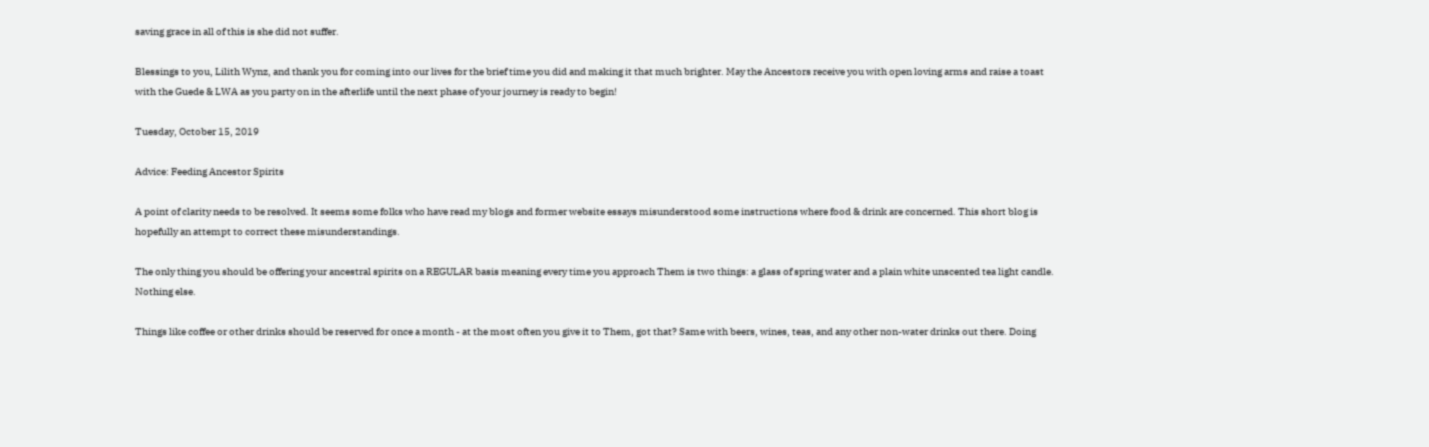saving grace in all of this is she did not suffer.

Blessings to you, Lilith Wynz, and thank you for coming into our lives for the brief time you did and making it that much brighter. May the Ancestors receive you with open loving arms and raise a toast with the Guede & LWA as you party on in the afterlife until the next phase of your journey is ready to begin!

Tuesday, October 15, 2019

Advice: Feeding Ancestor Spirits

A point of clarity needs to be resolved. It seems some folks who have read my blogs and former website essays misunderstood some instructions where food & drink are concerned. This short blog is hopefully an attempt to correct these misunderstandings.

The only thing you should be offering your ancestral spirits on a REGULAR basis meaning every time you approach Them is two things: a glass of spring water and a plain white unscented tea light candle. Nothing else.

Things like coffee or other drinks should be reserved for once a month - at the most often you give it to Them, got that? Same with beers, wines, teas, and any other non-water drinks out there. Doing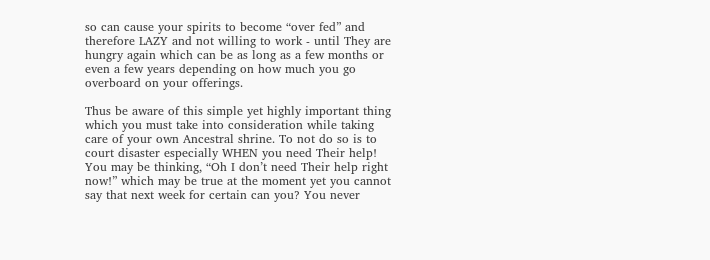so can cause your spirits to become “over fed” and therefore LAZY and not willing to work - until They are hungry again which can be as long as a few months or even a few years depending on how much you go overboard on your offerings.

Thus be aware of this simple yet highly important thing which you must take into consideration while taking care of your own Ancestral shrine. To not do so is to court disaster especially WHEN you need Their help! You may be thinking, “Oh I don’t need Their help right now!” which may be true at the moment yet you cannot say that next week for certain can you? You never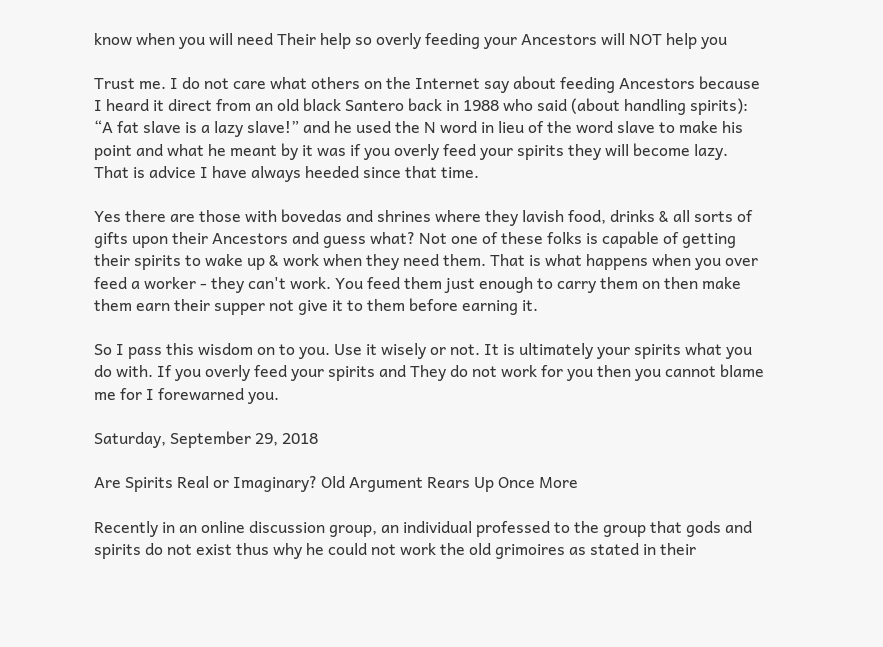know when you will need Their help so overly feeding your Ancestors will NOT help you

Trust me. I do not care what others on the Internet say about feeding Ancestors because I heard it direct from an old black Santero back in 1988 who said (about handling spirits): “A fat slave is a lazy slave!” and he used the N word in lieu of the word slave to make his point and what he meant by it was if you overly feed your spirits they will become lazy. That is advice I have always heeded since that time.

Yes there are those with bovedas and shrines where they lavish food, drinks & all sorts of gifts upon their Ancestors and guess what? Not one of these folks is capable of getting their spirits to wake up & work when they need them. That is what happens when you over feed a worker - they can't work. You feed them just enough to carry them on then make them earn their supper not give it to them before earning it.

So I pass this wisdom on to you. Use it wisely or not. It is ultimately your spirits what you do with. If you overly feed your spirits and They do not work for you then you cannot blame me for I forewarned you.

Saturday, September 29, 2018

Are Spirits Real or Imaginary? Old Argument Rears Up Once More

Recently in an online discussion group, an individual professed to the group that gods and spirits do not exist thus why he could not work the old grimoires as stated in their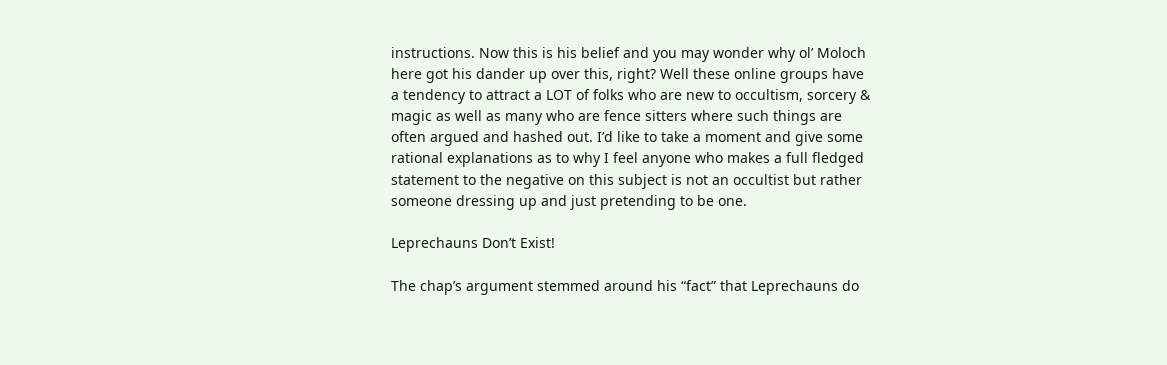instructions. Now this is his belief and you may wonder why ol’ Moloch here got his dander up over this, right? Well these online groups have a tendency to attract a LOT of folks who are new to occultism, sorcery & magic as well as many who are fence sitters where such things are often argued and hashed out. I’d like to take a moment and give some rational explanations as to why I feel anyone who makes a full fledged statement to the negative on this subject is not an occultist but rather someone dressing up and just pretending to be one.

Leprechauns Don’t Exist!

The chap’s argument stemmed around his “fact” that Leprechauns do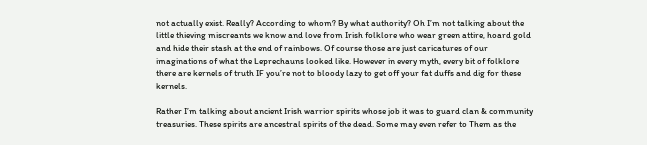not actually exist. Really? According to whom? By what authority? Oh I’m not talking about the little thieving miscreants we know and love from Irish folklore who wear green attire, hoard gold and hide their stash at the end of rainbows. Of course those are just caricatures of our imaginations of what the Leprechauns looked like. However in every myth, every bit of folklore there are kernels of truth IF you’re not to bloody lazy to get off your fat duffs and dig for these kernels.

Rather I’m talking about ancient Irish warrior spirits whose job it was to guard clan & community treasuries. These spirits are ancestral spirits of the dead. Some may even refer to Them as the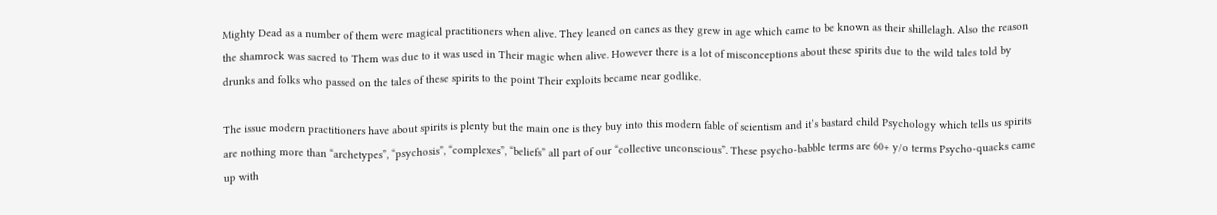Mighty Dead as a number of them were magical practitioners when alive. They leaned on canes as they grew in age which came to be known as their shillelagh. Also the reason the shamrock was sacred to Them was due to it was used in Their magic when alive. However there is a lot of misconceptions about these spirits due to the wild tales told by drunks and folks who passed on the tales of these spirits to the point Their exploits became near godlike.

The issue modern practitioners have about spirits is plenty but the main one is they buy into this modern fable of scientism and it’s bastard child Psychology which tells us spirits are nothing more than “archetypes”, “psychosis”, “complexes”, “beliefs” all part of our “collective unconscious”. These psycho-babble terms are 60+ y/o terms Psycho-quacks came up with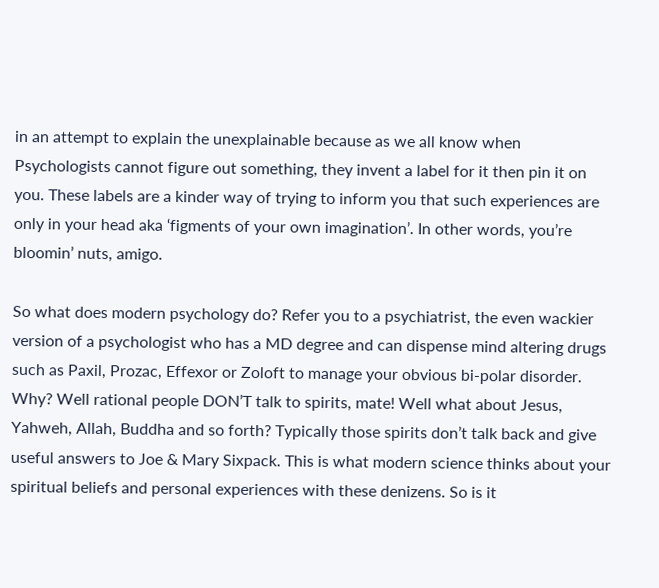in an attempt to explain the unexplainable because as we all know when Psychologists cannot figure out something, they invent a label for it then pin it on you. These labels are a kinder way of trying to inform you that such experiences are only in your head aka ‘figments of your own imagination’. In other words, you’re bloomin’ nuts, amigo.

So what does modern psychology do? Refer you to a psychiatrist, the even wackier version of a psychologist who has a MD degree and can dispense mind altering drugs such as Paxil, Prozac, Effexor or Zoloft to manage your obvious bi-polar disorder. Why? Well rational people DON’T talk to spirits, mate! Well what about Jesus, Yahweh, Allah, Buddha and so forth? Typically those spirits don’t talk back and give useful answers to Joe & Mary Sixpack. This is what modern science thinks about your spiritual beliefs and personal experiences with these denizens. So is it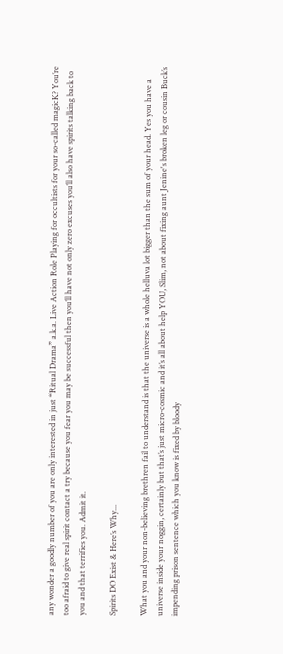any wonder a goodly number of you are only interested in just “Ritual Drama” a.k.a. Live Action Role Playing for occultists for your so-called magicK? You’re too afraid to give real spirit contact a try because you fear you may be successful then you’ll have not only zero excuses you’ll also have spirits talking back to you and that terrifies you. Admit it.

Spirits DO Exist & Here’s Why...

What you and your non-believing brethren fail to understand is that the universe is a whole helluva lot bigger than the sum of your head. Yes you have a universe inside your noggin, certainly but that’s just micro-cosmic and it’s all about help YOU, Slim, not about fixing aunt Jenine's broken leg or cousin Buck’s impending prison sentence which you know is fixed by bloody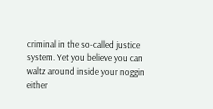criminal in the so-called justice system. Yet you believe you can waltz around inside your noggin either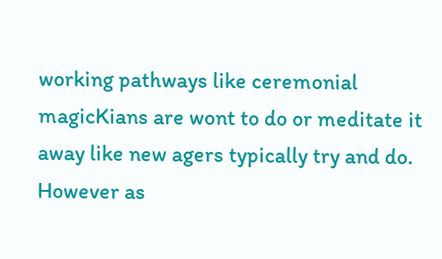working pathways like ceremonial magicKians are wont to do or meditate it away like new agers typically try and do. However as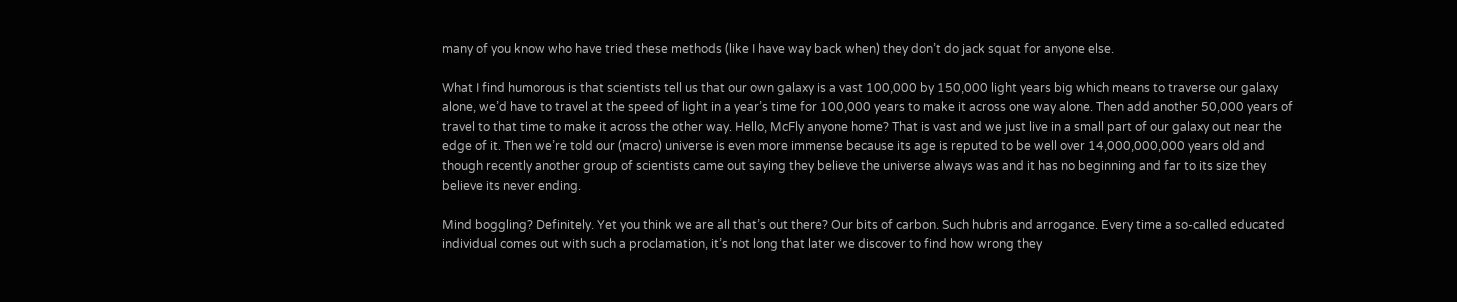many of you know who have tried these methods (like I have way back when) they don’t do jack squat for anyone else.

What I find humorous is that scientists tell us that our own galaxy is a vast 100,000 by 150,000 light years big which means to traverse our galaxy alone, we’d have to travel at the speed of light in a year’s time for 100,000 years to make it across one way alone. Then add another 50,000 years of travel to that time to make it across the other way. Hello, McFly anyone home? That is vast and we just live in a small part of our galaxy out near the edge of it. Then we’re told our (macro) universe is even more immense because its age is reputed to be well over 14,000,000,000 years old and though recently another group of scientists came out saying they believe the universe always was and it has no beginning and far to its size they believe its never ending.

Mind boggling? Definitely. Yet you think we are all that’s out there? Our bits of carbon. Such hubris and arrogance. Every time a so-called educated individual comes out with such a proclamation, it’s not long that later we discover to find how wrong they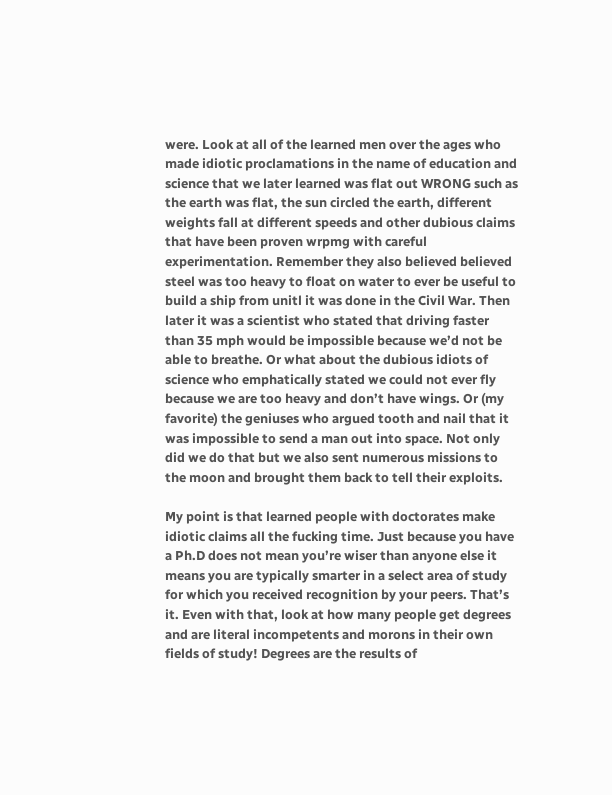were. Look at all of the learned men over the ages who made idiotic proclamations in the name of education and science that we later learned was flat out WRONG such as the earth was flat, the sun circled the earth, different weights fall at different speeds and other dubious claims that have been proven wrpmg with careful experimentation. Remember they also believed believed steel was too heavy to float on water to ever be useful to build a ship from unitl it was done in the Civil War. Then later it was a scientist who stated that driving faster than 35 mph would be impossible because we’d not be able to breathe. Or what about the dubious idiots of science who emphatically stated we could not ever fly because we are too heavy and don’t have wings. Or (my favorite) the geniuses who argued tooth and nail that it was impossible to send a man out into space. Not only did we do that but we also sent numerous missions to the moon and brought them back to tell their exploits.

My point is that learned people with doctorates make idiotic claims all the fucking time. Just because you have a Ph.D does not mean you’re wiser than anyone else it means you are typically smarter in a select area of study for which you received recognition by your peers. That’s it. Even with that, look at how many people get degrees and are literal incompetents and morons in their own fields of study! Degrees are the results of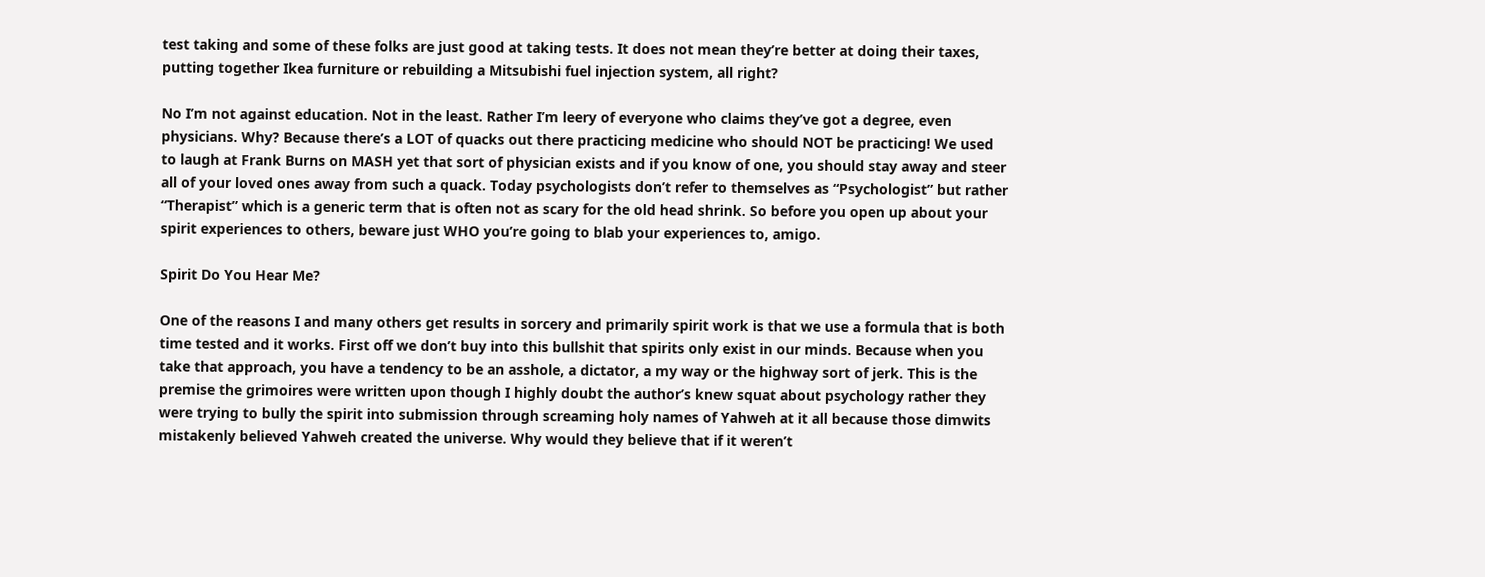test taking and some of these folks are just good at taking tests. It does not mean they’re better at doing their taxes, putting together Ikea furniture or rebuilding a Mitsubishi fuel injection system, all right?

No I’m not against education. Not in the least. Rather I’m leery of everyone who claims they’ve got a degree, even physicians. Why? Because there’s a LOT of quacks out there practicing medicine who should NOT be practicing! We used to laugh at Frank Burns on MASH yet that sort of physician exists and if you know of one, you should stay away and steer all of your loved ones away from such a quack. Today psychologists don’t refer to themselves as “Psychologist” but rather “Therapist” which is a generic term that is often not as scary for the old head shrink. So before you open up about your spirit experiences to others, beware just WHO you’re going to blab your experiences to, amigo.

Spirit Do You Hear Me?

One of the reasons I and many others get results in sorcery and primarily spirit work is that we use a formula that is both time tested and it works. First off we don’t buy into this bullshit that spirits only exist in our minds. Because when you take that approach, you have a tendency to be an asshole, a dictator, a my way or the highway sort of jerk. This is the premise the grimoires were written upon though I highly doubt the author’s knew squat about psychology rather they were trying to bully the spirit into submission through screaming holy names of Yahweh at it all because those dimwits mistakenly believed Yahweh created the universe. Why would they believe that if it weren’t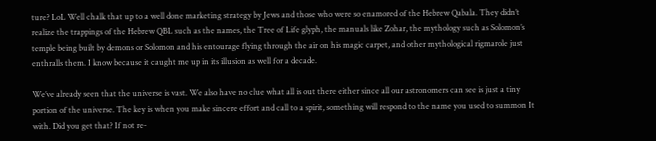ture? LoL Well chalk that up to a well done marketing strategy by Jews and those who were so enamored of the Hebrew Qabala. They didn’t realize the trappings of the Hebrew QBL such as the names, the Tree of Life glyph, the manuals like Zohar, the mythology such as Solomon’s temple being built by demons or Solomon and his entourage flying through the air on his magic carpet, and other mythological rigmarole just enthralls them. I know because it caught me up in its illusion as well for a decade.

We’ve already seen that the universe is vast. We also have no clue what all is out there either since all our astronomers can see is just a tiny portion of the universe. The key is when you make sincere effort and call to a spirit, something will respond to the name you used to summon It with. Did you get that? If not re-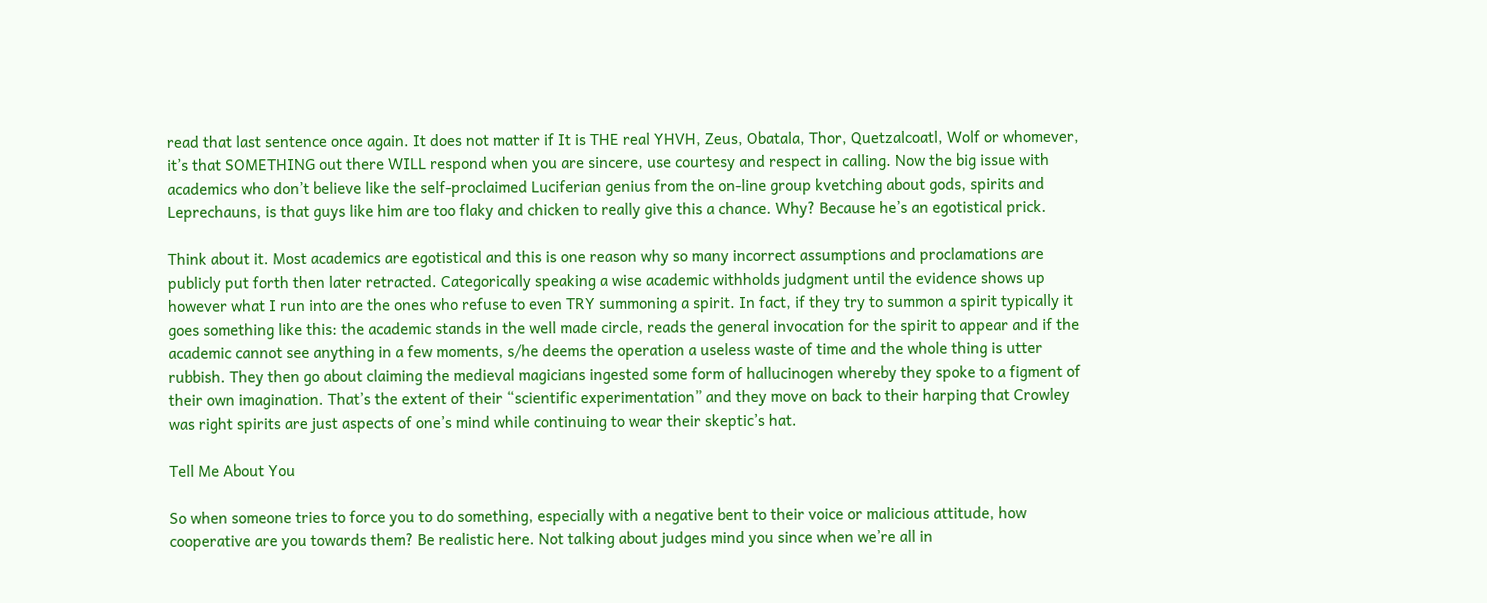read that last sentence once again. It does not matter if It is THE real YHVH, Zeus, Obatala, Thor, Quetzalcoatl, Wolf or whomever, it’s that SOMETHING out there WILL respond when you are sincere, use courtesy and respect in calling. Now the big issue with academics who don’t believe like the self-proclaimed Luciferian genius from the on-line group kvetching about gods, spirits and Leprechauns, is that guys like him are too flaky and chicken to really give this a chance. Why? Because he’s an egotistical prick.

Think about it. Most academics are egotistical and this is one reason why so many incorrect assumptions and proclamations are publicly put forth then later retracted. Categorically speaking a wise academic withholds judgment until the evidence shows up however what I run into are the ones who refuse to even TRY summoning a spirit. In fact, if they try to summon a spirit typically it goes something like this: the academic stands in the well made circle, reads the general invocation for the spirit to appear and if the academic cannot see anything in a few moments, s/he deems the operation a useless waste of time and the whole thing is utter rubbish. They then go about claiming the medieval magicians ingested some form of hallucinogen whereby they spoke to a figment of their own imagination. That’s the extent of their “scientific experimentation” and they move on back to their harping that Crowley was right spirits are just aspects of one’s mind while continuing to wear their skeptic’s hat.

Tell Me About You

So when someone tries to force you to do something, especially with a negative bent to their voice or malicious attitude, how cooperative are you towards them? Be realistic here. Not talking about judges mind you since when we’re all in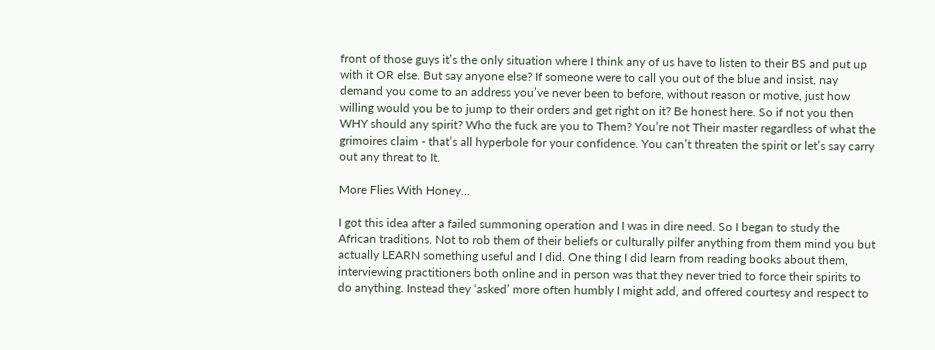front of those guys it’s the only situation where I think any of us have to listen to their BS and put up with it OR else. But say anyone else? If someone were to call you out of the blue and insist, nay demand you come to an address you’ve never been to before, without reason or motive, just how willing would you be to jump to their orders and get right on it? Be honest here. So if not you then WHY should any spirit? Who the fuck are you to Them? You’re not Their master regardless of what the grimoires claim - that’s all hyperbole for your confidence. You can’t threaten the spirit or let’s say carry out any threat to It.

More Flies With Honey...

I got this idea after a failed summoning operation and I was in dire need. So I began to study the African traditions. Not to rob them of their beliefs or culturally pilfer anything from them mind you but actually LEARN something useful and I did. One thing I did learn from reading books about them, interviewing practitioners both online and in person was that they never tried to force their spirits to do anything. Instead they ‘asked’ more often humbly I might add, and offered courtesy and respect to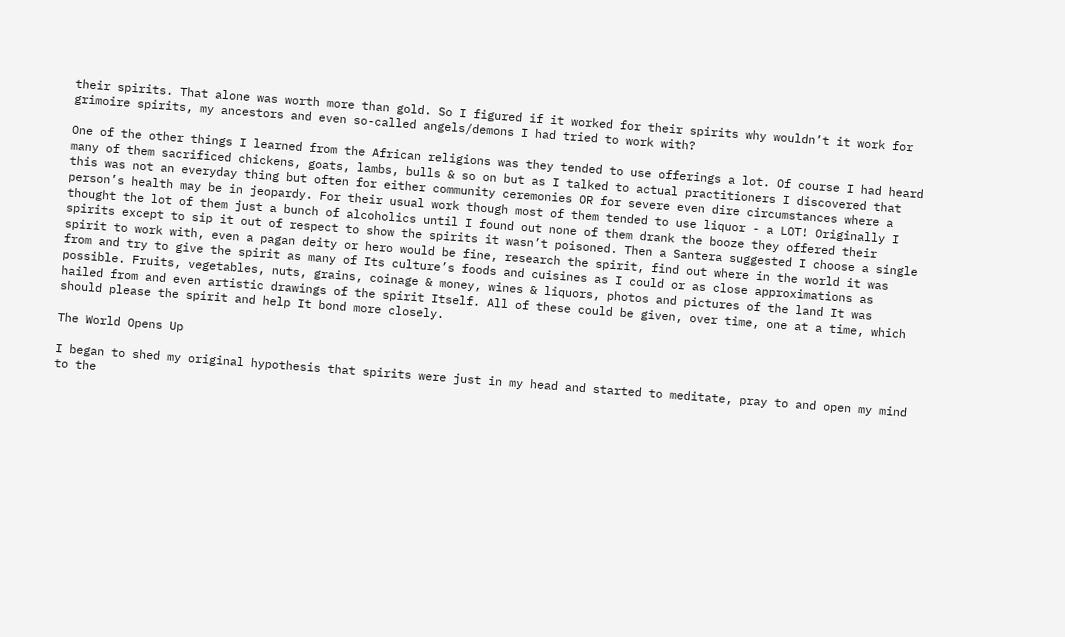their spirits. That alone was worth more than gold. So I figured if it worked for their spirits why wouldn’t it work for grimoire spirits, my ancestors and even so-called angels/demons I had tried to work with?

One of the other things I learned from the African religions was they tended to use offerings a lot. Of course I had heard many of them sacrificed chickens, goats, lambs, bulls & so on but as I talked to actual practitioners I discovered that this was not an everyday thing but often for either community ceremonies OR for severe even dire circumstances where a person’s health may be in jeopardy. For their usual work though most of them tended to use liquor - a LOT! Originally I thought the lot of them just a bunch of alcoholics until I found out none of them drank the booze they offered their spirits except to sip it out of respect to show the spirits it wasn’t poisoned. Then a Santera suggested I choose a single spirit to work with, even a pagan deity or hero would be fine, research the spirit, find out where in the world it was from and try to give the spirit as many of Its culture’s foods and cuisines as I could or as close approximations as possible. Fruits, vegetables, nuts, grains, coinage & money, wines & liquors, photos and pictures of the land It was hailed from and even artistic drawings of the spirit Itself. All of these could be given, over time, one at a time, which should please the spirit and help It bond more closely.

The World Opens Up

I began to shed my original hypothesis that spirits were just in my head and started to meditate, pray to and open my mind to the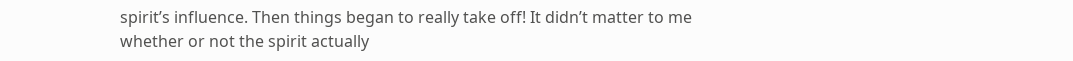spirit’s influence. Then things began to really take off! It didn’t matter to me whether or not the spirit actually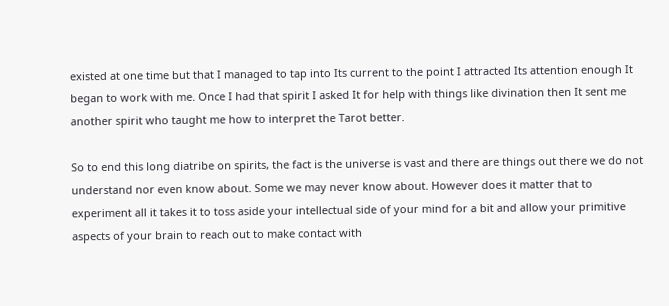existed at one time but that I managed to tap into Its current to the point I attracted Its attention enough It began to work with me. Once I had that spirit I asked It for help with things like divination then It sent me another spirit who taught me how to interpret the Tarot better.

So to end this long diatribe on spirits, the fact is the universe is vast and there are things out there we do not understand nor even know about. Some we may never know about. However does it matter that to experiment all it takes it to toss aside your intellectual side of your mind for a bit and allow your primitive aspects of your brain to reach out to make contact with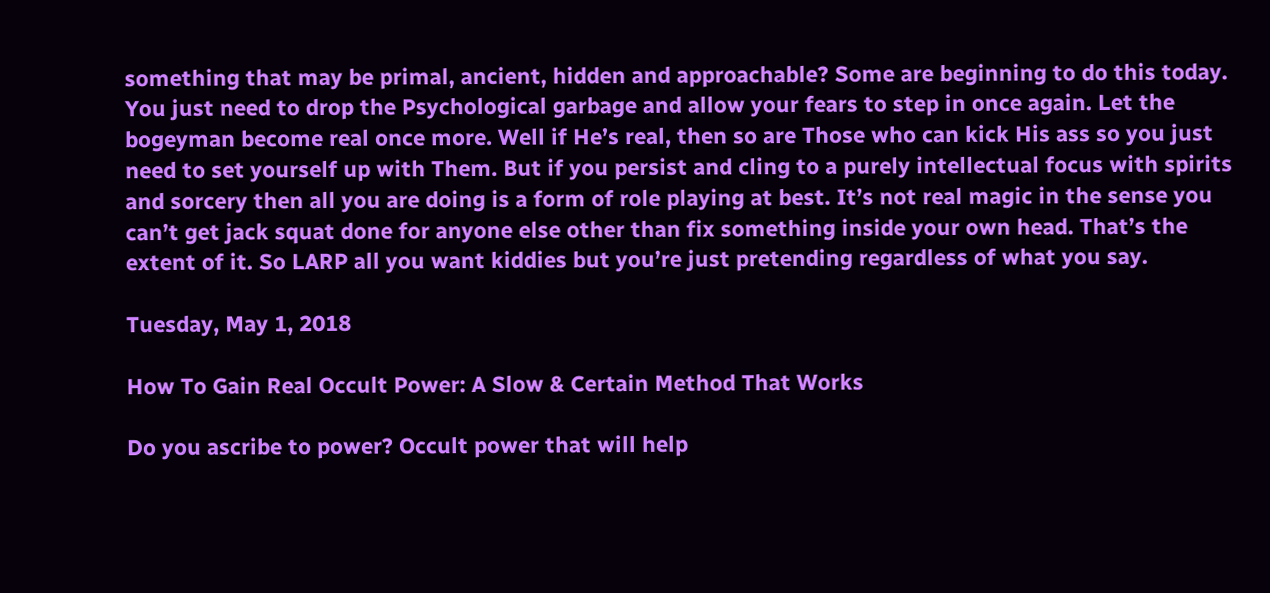something that may be primal, ancient, hidden and approachable? Some are beginning to do this today. You just need to drop the Psychological garbage and allow your fears to step in once again. Let the bogeyman become real once more. Well if He’s real, then so are Those who can kick His ass so you just need to set yourself up with Them. But if you persist and cling to a purely intellectual focus with spirits and sorcery then all you are doing is a form of role playing at best. It’s not real magic in the sense you can’t get jack squat done for anyone else other than fix something inside your own head. That’s the extent of it. So LARP all you want kiddies but you’re just pretending regardless of what you say.

Tuesday, May 1, 2018

How To Gain Real Occult Power: A Slow & Certain Method That Works

Do you ascribe to power? Occult power that will help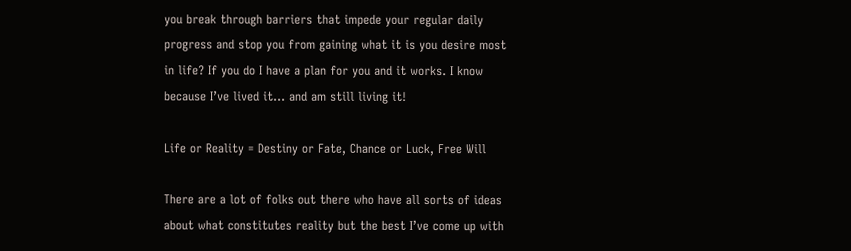you break through barriers that impede your regular daily progress and stop you from gaining what it is you desire most in life? If you do I have a plan for you and it works. I know because I’ve lived it... and am still living it!

Life or Reality = Destiny or Fate, Chance or Luck, Free Will

There are a lot of folks out there who have all sorts of ideas about what constitutes reality but the best I’ve come up with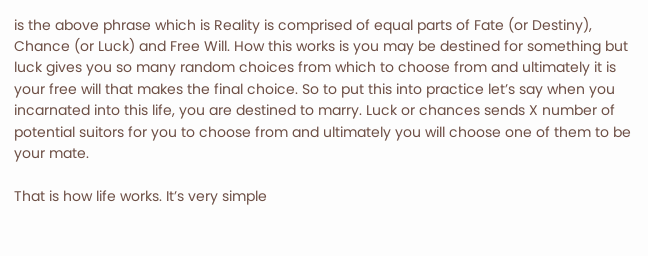is the above phrase which is Reality is comprised of equal parts of Fate (or Destiny), Chance (or Luck) and Free Will. How this works is you may be destined for something but luck gives you so many random choices from which to choose from and ultimately it is your free will that makes the final choice. So to put this into practice let’s say when you incarnated into this life, you are destined to marry. Luck or chances sends X number of potential suitors for you to choose from and ultimately you will choose one of them to be your mate.

That is how life works. It’s very simple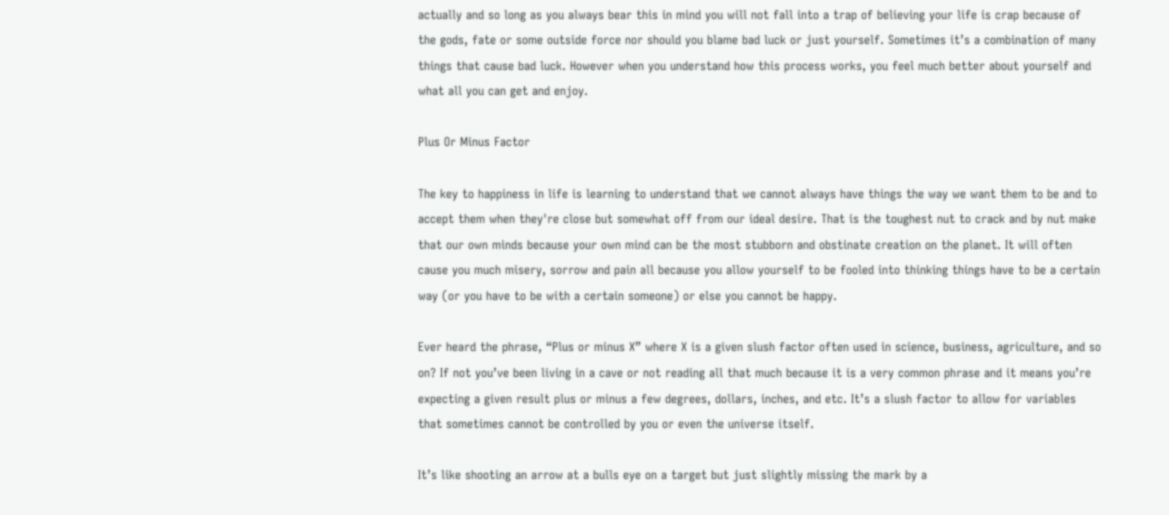actually and so long as you always bear this in mind you will not fall into a trap of believing your life is crap because of the gods, fate or some outside force nor should you blame bad luck or just yourself. Sometimes it’s a combination of many things that cause bad luck. However when you understand how this process works, you feel much better about yourself and what all you can get and enjoy.

Plus Or Minus Factor

The key to happiness in life is learning to understand that we cannot always have things the way we want them to be and to accept them when they're close but somewhat off from our ideal desire. That is the toughest nut to crack and by nut make that our own minds because your own mind can be the most stubborn and obstinate creation on the planet. It will often cause you much misery, sorrow and pain all because you allow yourself to be fooled into thinking things have to be a certain way (or you have to be with a certain someone) or else you cannot be happy.

Ever heard the phrase, “Plus or minus X” where X is a given slush factor often used in science, business, agriculture, and so on? If not you’ve been living in a cave or not reading all that much because it is a very common phrase and it means you’re expecting a given result plus or minus a few degrees, dollars, inches, and etc. It’s a slush factor to allow for variables that sometimes cannot be controlled by you or even the universe itself.

It’s like shooting an arrow at a bulls eye on a target but just slightly missing the mark by a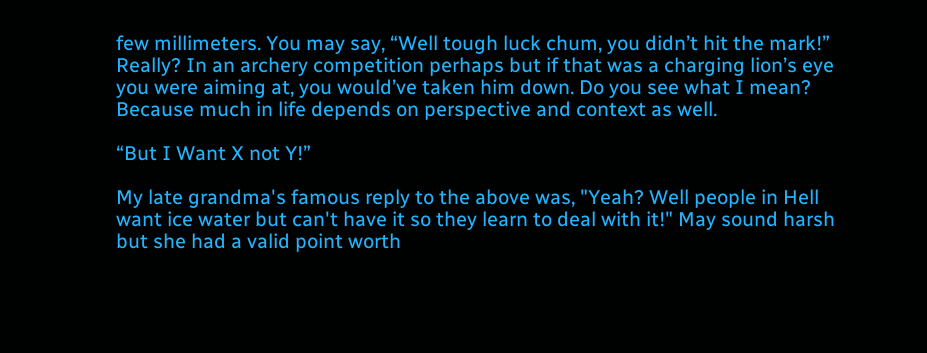few millimeters. You may say, “Well tough luck chum, you didn’t hit the mark!” Really? In an archery competition perhaps but if that was a charging lion’s eye you were aiming at, you would’ve taken him down. Do you see what I mean? Because much in life depends on perspective and context as well.

“But I Want X not Y!”

My late grandma's famous reply to the above was, "Yeah? Well people in Hell want ice water but can't have it so they learn to deal with it!" May sound harsh but she had a valid point worth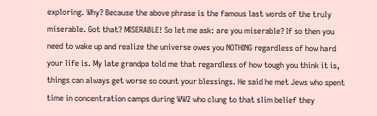exploring. Why? Because the above phrase is the famous last words of the truly miserable. Got that? MISERABLE! So let me ask: are you miserable? If so then you need to wake up and realize the universe owes you NOTHING regardless of how hard your life is. My late grandpa told me that regardless of how tough you think it is, things can always get worse so count your blessings. He said he met Jews who spent time in concentration camps during WW2 who clung to that slim belief they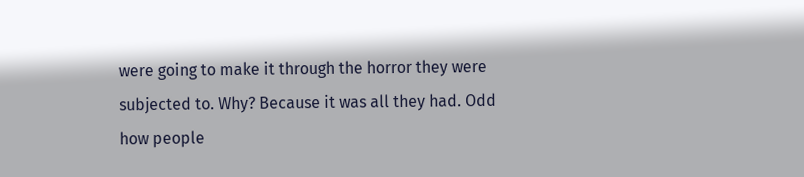were going to make it through the horror they were subjected to. Why? Because it was all they had. Odd how people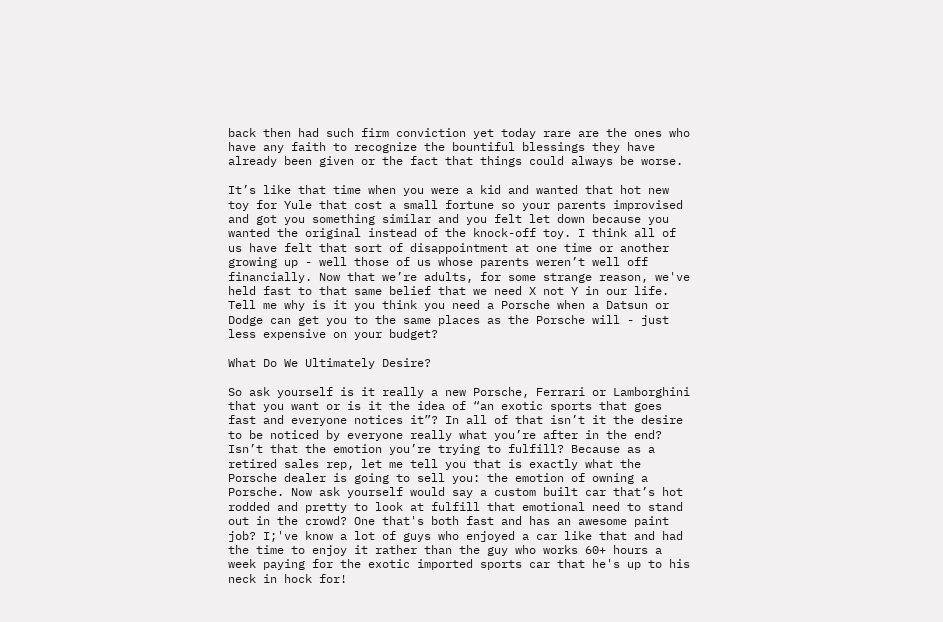back then had such firm conviction yet today rare are the ones who have any faith to recognize the bountiful blessings they have already been given or the fact that things could always be worse.

It’s like that time when you were a kid and wanted that hot new  toy for Yule that cost a small fortune so your parents improvised and got you something similar and you felt let down because you wanted the original instead of the knock-off toy. I think all of us have felt that sort of disappointment at one time or another growing up - well those of us whose parents weren’t well off financially. Now that we’re adults, for some strange reason, we've held fast to that same belief that we need X not Y in our life. Tell me why is it you think you need a Porsche when a Datsun or Dodge can get you to the same places as the Porsche will - just less expensive on your budget?

What Do We Ultimately Desire?

So ask yourself is it really a new Porsche, Ferrari or Lamborghini that you want or is it the idea of “an exotic sports that goes fast and everyone notices it”? In all of that isn’t it the desire to be noticed by everyone really what you’re after in the end? Isn’t that the emotion you’re trying to fulfill? Because as a retired sales rep, let me tell you that is exactly what the Porsche dealer is going to sell you: the emotion of owning a Porsche. Now ask yourself would say a custom built car that’s hot rodded and pretty to look at fulfill that emotional need to stand out in the crowd? One that's both fast and has an awesome paint job? I;'ve know a lot of guys who enjoyed a car like that and had the time to enjoy it rather than the guy who works 60+ hours a week paying for the exotic imported sports car that he's up to his neck in hock for!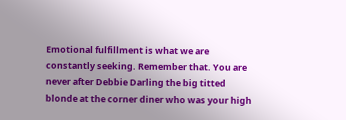Emotional fulfillment is what we are constantly seeking. Remember that. You are never after Debbie Darling the big titted blonde at the corner diner who was your high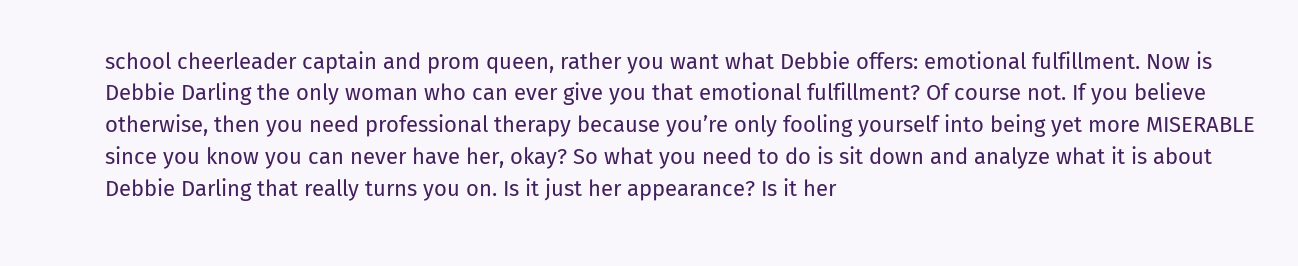school cheerleader captain and prom queen, rather you want what Debbie offers: emotional fulfillment. Now is Debbie Darling the only woman who can ever give you that emotional fulfillment? Of course not. If you believe otherwise, then you need professional therapy because you’re only fooling yourself into being yet more MISERABLE since you know you can never have her, okay? So what you need to do is sit down and analyze what it is about Debbie Darling that really turns you on. Is it just her appearance? Is it her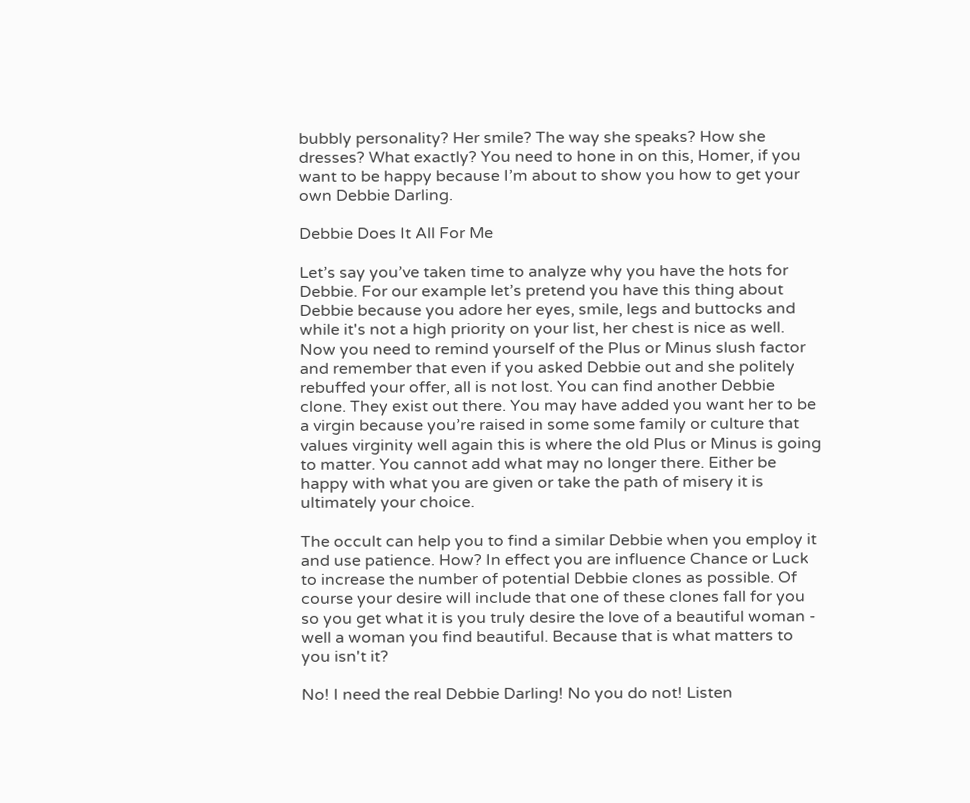bubbly personality? Her smile? The way she speaks? How she dresses? What exactly? You need to hone in on this, Homer, if you want to be happy because I’m about to show you how to get your own Debbie Darling.

Debbie Does It All For Me

Let’s say you’ve taken time to analyze why you have the hots for Debbie. For our example let’s pretend you have this thing about Debbie because you adore her eyes, smile, legs and buttocks and while it's not a high priority on your list, her chest is nice as well. Now you need to remind yourself of the Plus or Minus slush factor and remember that even if you asked Debbie out and she politely rebuffed your offer, all is not lost. You can find another Debbie clone. They exist out there. You may have added you want her to be a virgin because you’re raised in some some family or culture that values virginity well again this is where the old Plus or Minus is going to matter. You cannot add what may no longer there. Either be happy with what you are given or take the path of misery it is ultimately your choice.

The occult can help you to find a similar Debbie when you employ it and use patience. How? In effect you are influence Chance or Luck to increase the number of potential Debbie clones as possible. Of course your desire will include that one of these clones fall for you so you get what it is you truly desire the love of a beautiful woman - well a woman you find beautiful. Because that is what matters to you isn't it?

No! I need the real Debbie Darling! No you do not! Listen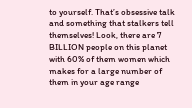to yourself. That’s obsessive talk and something that stalkers tell themselves! Look, there are 7 BILLION people on this planet with 60% of them women which makes for a large number of them in your age range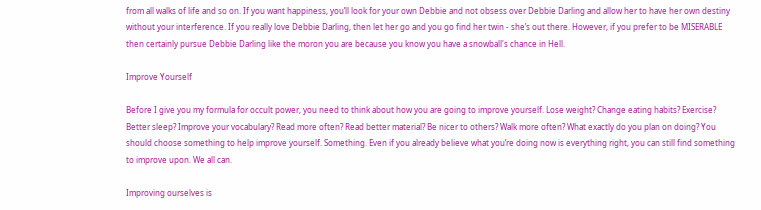from all walks of life and so on. If you want happiness, you’ll look for your own Debbie and not obsess over Debbie Darling and allow her to have her own destiny without your interference. If you really love Debbie Darling, then let her go and you go find her twin - she’s out there. However, if you prefer to be MISERABLE then certainly pursue Debbie Darling like the moron you are because you know you have a snowball's chance in Hell.

Improve Yourself

Before I give you my formula for occult power, you need to think about how you are going to improve yourself. Lose weight? Change eating habits? Exercise? Better sleep? Improve your vocabulary? Read more often? Read better material? Be nicer to others? Walk more often? What exactly do you plan on doing? You should choose something to help improve yourself. Something. Even if you already believe what you’re doing now is everything right, you can still find something to improve upon. We all can.

Improving ourselves is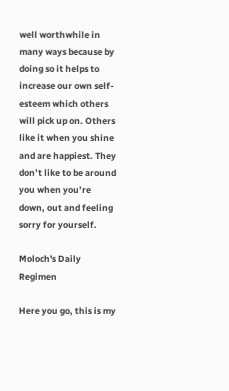well worthwhile in many ways because by doing so it helps to increase our own self-esteem which others will pick up on. Others like it when you shine and are happiest. They don’t like to be around you when you’re down, out and feeling sorry for yourself.

Moloch's Daily Regimen

Here you go, this is my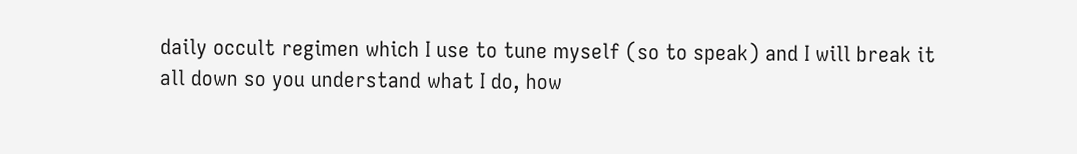daily occult regimen which I use to tune myself (so to speak) and I will break it all down so you understand what I do, how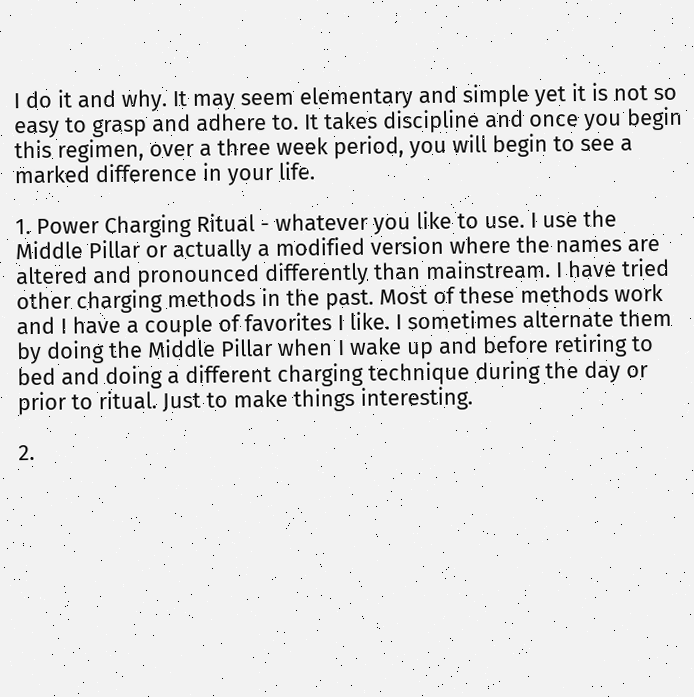I do it and why. It may seem elementary and simple yet it is not so easy to grasp and adhere to. It takes discipline and once you begin this regimen, over a three week period, you will begin to see a marked difference in your life.

1. Power Charging Ritual - whatever you like to use. I use the Middle Pillar or actually a modified version where the names are altered and pronounced differently than mainstream. I have tried other charging methods in the past. Most of these methods work and I have a couple of favorites I like. I sometimes alternate them by doing the Middle Pillar when I wake up and before retiring to bed and doing a different charging technique during the day or prior to ritual. Just to make things interesting.

2.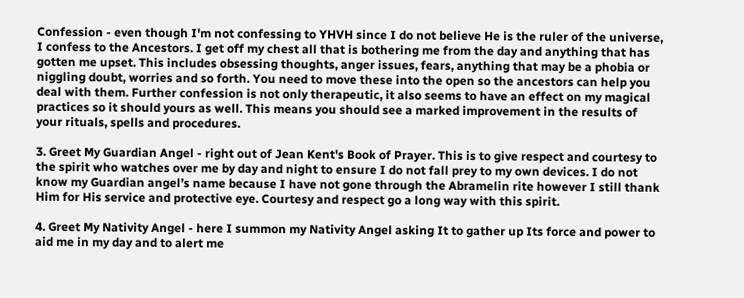Confession - even though I'm not confessing to YHVH since I do not believe He is the ruler of the universe, I confess to the Ancestors. I get off my chest all that is bothering me from the day and anything that has gotten me upset. This includes obsessing thoughts, anger issues, fears, anything that may be a phobia or niggling doubt, worries and so forth. You need to move these into the open so the ancestors can help you deal with them. Further confession is not only therapeutic, it also seems to have an effect on my magical practices so it should yours as well. This means you should see a marked improvement in the results of your rituals, spells and procedures.

3. Greet My Guardian Angel - right out of Jean Kent's Book of Prayer. This is to give respect and courtesy to the spirit who watches over me by day and night to ensure I do not fall prey to my own devices. I do not know my Guardian angel’s name because I have not gone through the Abramelin rite however I still thank Him for His service and protective eye. Courtesy and respect go a long way with this spirit.

4. Greet My Nativity Angel - here I summon my Nativity Angel asking It to gather up Its force and power to aid me in my day and to alert me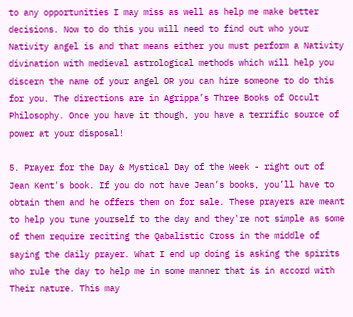to any opportunities I may miss as well as help me make better decisions. Now to do this you will need to find out who your Nativity angel is and that means either you must perform a Nativity divination with medieval astrological methods which will help you discern the name of your angel OR you can hire someone to do this for you. The directions are in Agrippa’s Three Books of Occult Philosophy. Once you have it though, you have a terrific source of power at your disposal!

5. Prayer for the Day & Mystical Day of the Week - right out of Jean Kent's book. If you do not have Jean’s books, you’ll have to obtain them and he offers them on for sale. These prayers are meant to help you tune yourself to the day and they're not simple as some of them require reciting the Qabalistic Cross in the middle of saying the daily prayer. What I end up doing is asking the spirits who rule the day to help me in some manner that is in accord with Their nature. This may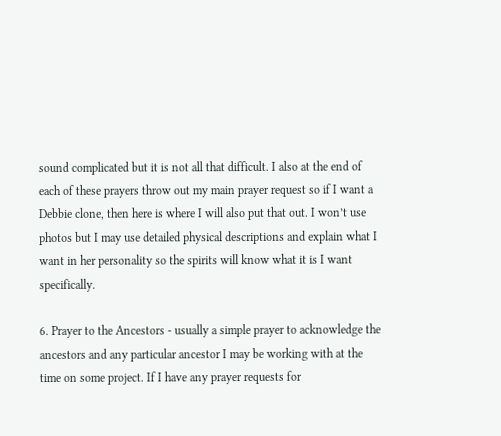sound complicated but it is not all that difficult. I also at the end of each of these prayers throw out my main prayer request so if I want a Debbie clone, then here is where I will also put that out. I won’t use photos but I may use detailed physical descriptions and explain what I want in her personality so the spirits will know what it is I want specifically.

6. Prayer to the Ancestors - usually a simple prayer to acknowledge the ancestors and any particular ancestor I may be working with at the time on some project. If I have any prayer requests for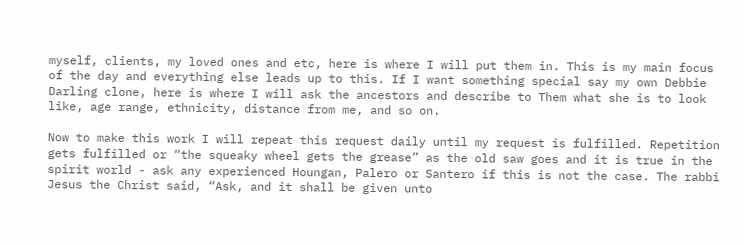myself, clients, my loved ones and etc, here is where I will put them in. This is my main focus of the day and everything else leads up to this. If I want something special say my own Debbie Darling clone, here is where I will ask the ancestors and describe to Them what she is to look like, age range, ethnicity, distance from me, and so on.

Now to make this work I will repeat this request daily until my request is fulfilled. Repetition gets fulfilled or “the squeaky wheel gets the grease” as the old saw goes and it is true in the spirit world - ask any experienced Houngan, Palero or Santero if this is not the case. The rabbi Jesus the Christ said, “Ask, and it shall be given unto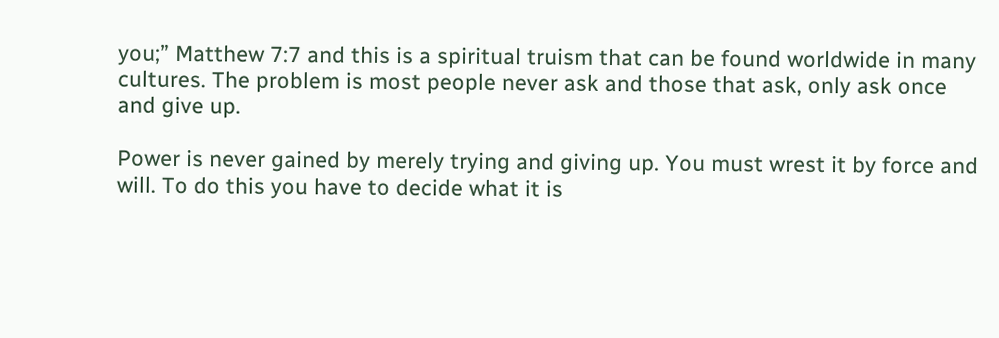you;” Matthew 7:7 and this is a spiritual truism that can be found worldwide in many cultures. The problem is most people never ask and those that ask, only ask once and give up.

Power is never gained by merely trying and giving up. You must wrest it by force and will. To do this you have to decide what it is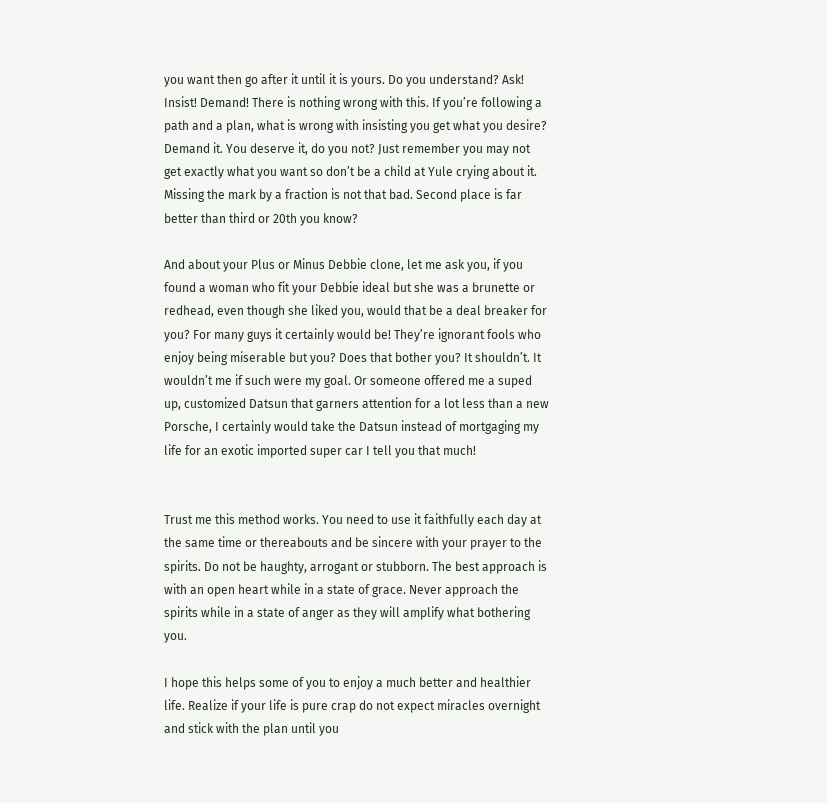you want then go after it until it is yours. Do you understand? Ask! Insist! Demand! There is nothing wrong with this. If you’re following a path and a plan, what is wrong with insisting you get what you desire? Demand it. You deserve it, do you not? Just remember you may not get exactly what you want so don’t be a child at Yule crying about it. Missing the mark by a fraction is not that bad. Second place is far better than third or 20th you know?

And about your Plus or Minus Debbie clone, let me ask you, if you found a woman who fit your Debbie ideal but she was a brunette or redhead, even though she liked you, would that be a deal breaker for you? For many guys it certainly would be! They’re ignorant fools who enjoy being miserable but you? Does that bother you? It shouldn’t. It wouldn’t me if such were my goal. Or someone offered me a suped up, customized Datsun that garners attention for a lot less than a new Porsche, I certainly would take the Datsun instead of mortgaging my life for an exotic imported super car I tell you that much!


Trust me this method works. You need to use it faithfully each day at the same time or thereabouts and be sincere with your prayer to the spirits. Do not be haughty, arrogant or stubborn. The best approach is with an open heart while in a state of grace. Never approach the spirits while in a state of anger as they will amplify what bothering you.

I hope this helps some of you to enjoy a much better and healthier life. Realize if your life is pure crap do not expect miracles overnight and stick with the plan until you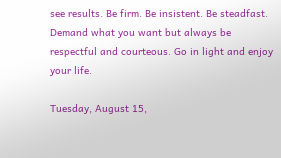see results. Be firm. Be insistent. Be steadfast. Demand what you want but always be respectful and courteous. Go in light and enjoy your life.

Tuesday, August 15,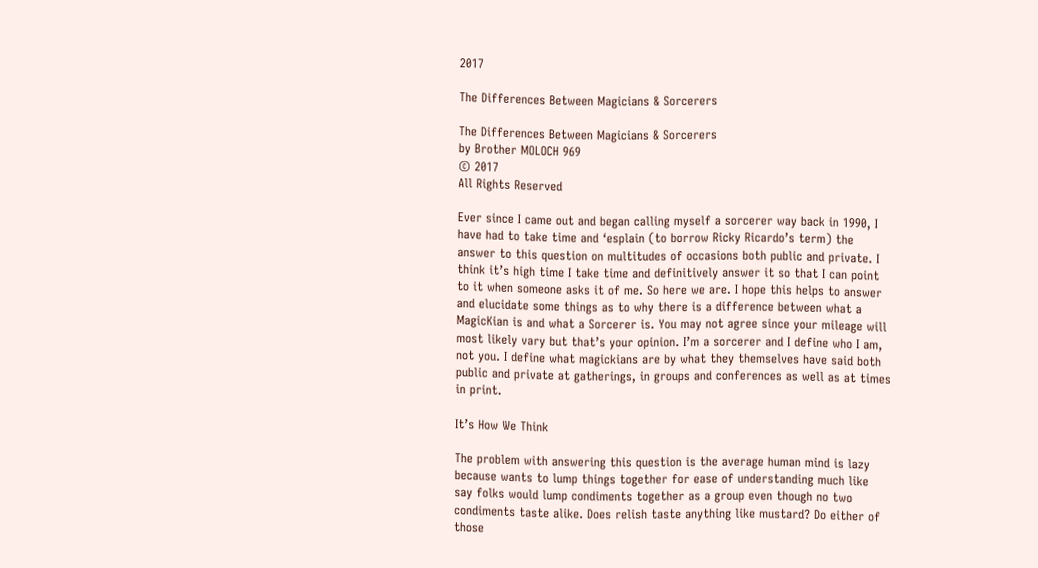2017

The Differences Between Magicians & Sorcerers

The Differences Between Magicians & Sorcerers
by Brother MOLOCH 969
© 2017
All Rights Reserved

Ever since I came out and began calling myself a sorcerer way back in 1990, I have had to take time and ‘esplain (to borrow Ricky Ricardo’s term) the answer to this question on multitudes of occasions both public and private. I think it’s high time I take time and definitively answer it so that I can point to it when someone asks it of me. So here we are. I hope this helps to answer and elucidate some things as to why there is a difference between what a MagicKian is and what a Sorcerer is. You may not agree since your mileage will most likely vary but that’s your opinion. I’m a sorcerer and I define who I am, not you. I define what magickians are by what they themselves have said both public and private at gatherings, in groups and conferences as well as at times in print.

It’s How We Think

The problem with answering this question is the average human mind is lazy because wants to lump things together for ease of understanding much like say folks would lump condiments together as a group even though no two condiments taste alike. Does relish taste anything like mustard? Do either of those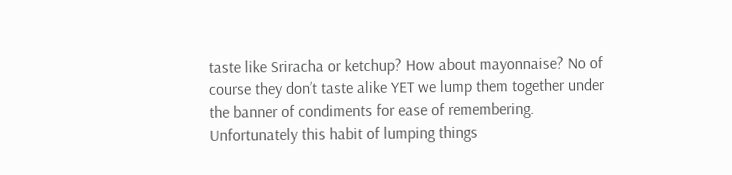taste like Sriracha or ketchup? How about mayonnaise? No of course they don’t taste alike YET we lump them together under the banner of condiments for ease of remembering. Unfortunately this habit of lumping things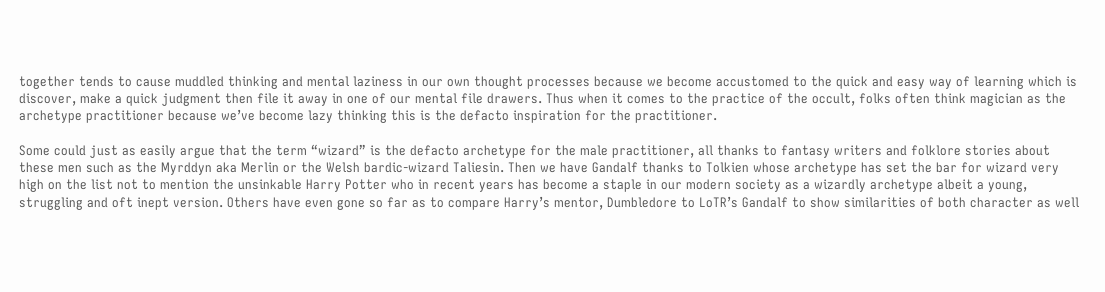together tends to cause muddled thinking and mental laziness in our own thought processes because we become accustomed to the quick and easy way of learning which is discover, make a quick judgment then file it away in one of our mental file drawers. Thus when it comes to the practice of the occult, folks often think magician as the archetype practitioner because we’ve become lazy thinking this is the defacto inspiration for the practitioner.

Some could just as easily argue that the term “wizard” is the defacto archetype for the male practitioner, all thanks to fantasy writers and folklore stories about these men such as the Myrddyn aka Merlin or the Welsh bardic-wizard Taliesin. Then we have Gandalf thanks to Tolkien whose archetype has set the bar for wizard very high on the list not to mention the unsinkable Harry Potter who in recent years has become a staple in our modern society as a wizardly archetype albeit a young, struggling and oft inept version. Others have even gone so far as to compare Harry’s mentor, Dumbledore to LoTR’s Gandalf to show similarities of both character as well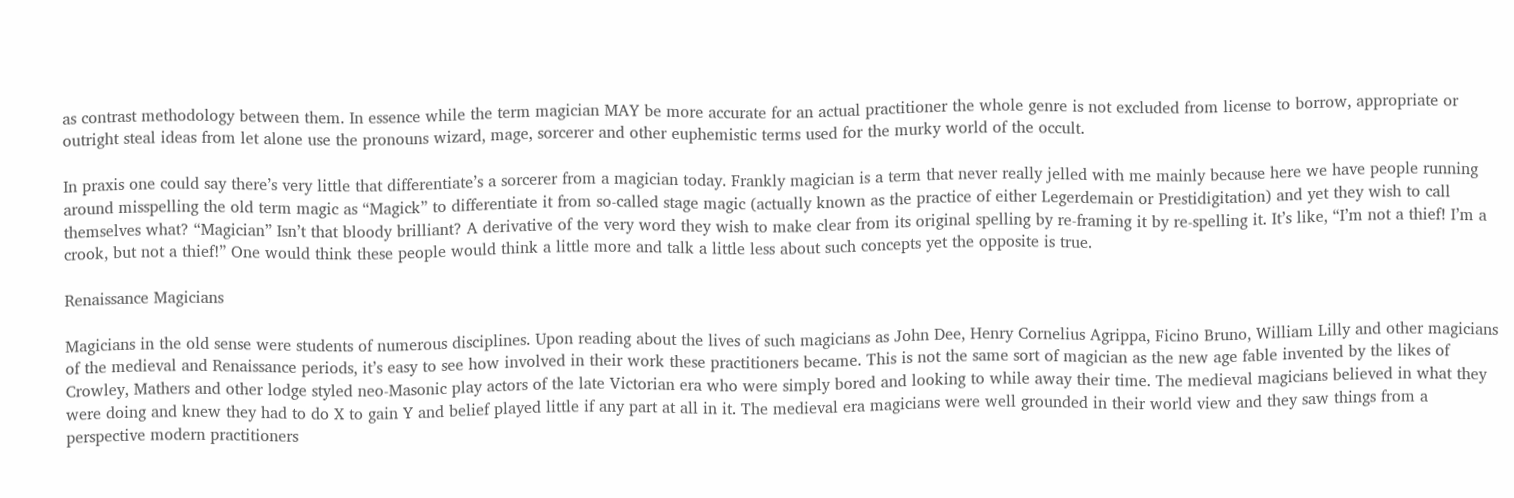as contrast methodology between them. In essence while the term magician MAY be more accurate for an actual practitioner the whole genre is not excluded from license to borrow, appropriate or outright steal ideas from let alone use the pronouns wizard, mage, sorcerer and other euphemistic terms used for the murky world of the occult.

In praxis one could say there’s very little that differentiate’s a sorcerer from a magician today. Frankly magician is a term that never really jelled with me mainly because here we have people running around misspelling the old term magic as “Magick” to differentiate it from so-called stage magic (actually known as the practice of either Legerdemain or Prestidigitation) and yet they wish to call themselves what? “Magician” Isn’t that bloody brilliant? A derivative of the very word they wish to make clear from its original spelling by re-framing it by re-spelling it. It’s like, “I’m not a thief! I’m a crook, but not a thief!” One would think these people would think a little more and talk a little less about such concepts yet the opposite is true.

Renaissance Magicians

Magicians in the old sense were students of numerous disciplines. Upon reading about the lives of such magicians as John Dee, Henry Cornelius Agrippa, Ficino Bruno, William Lilly and other magicians of the medieval and Renaissance periods, it’s easy to see how involved in their work these practitioners became. This is not the same sort of magician as the new age fable invented by the likes of Crowley, Mathers and other lodge styled neo-Masonic play actors of the late Victorian era who were simply bored and looking to while away their time. The medieval magicians believed in what they were doing and knew they had to do X to gain Y and belief played little if any part at all in it. The medieval era magicians were well grounded in their world view and they saw things from a perspective modern practitioners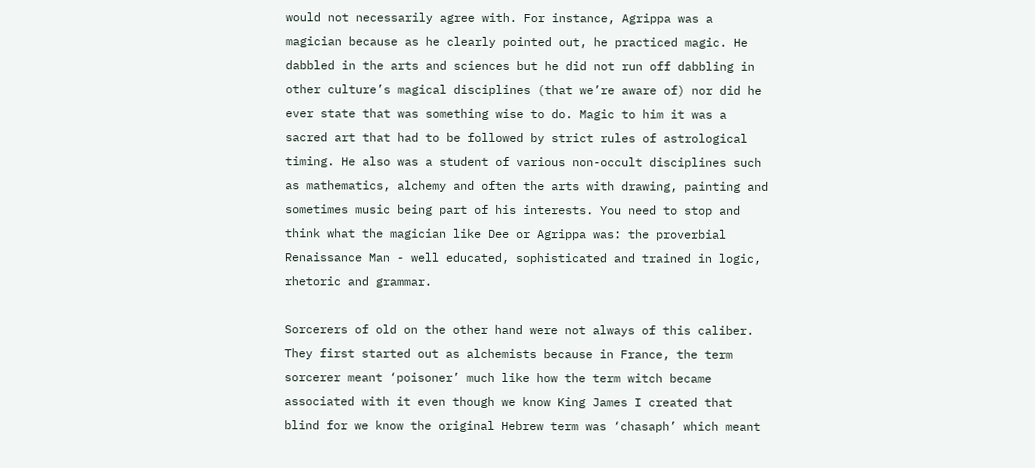would not necessarily agree with. For instance, Agrippa was a magician because as he clearly pointed out, he practiced magic. He dabbled in the arts and sciences but he did not run off dabbling in other culture’s magical disciplines (that we’re aware of) nor did he ever state that was something wise to do. Magic to him it was a sacred art that had to be followed by strict rules of astrological timing. He also was a student of various non-occult disciplines such as mathematics, alchemy and often the arts with drawing, painting and sometimes music being part of his interests. You need to stop and think what the magician like Dee or Agrippa was: the proverbial Renaissance Man - well educated, sophisticated and trained in logic, rhetoric and grammar.

Sorcerers of old on the other hand were not always of this caliber. They first started out as alchemists because in France, the term sorcerer meant ‘poisoner’ much like how the term witch became associated with it even though we know King James I created that blind for we know the original Hebrew term was ‘chasaph’ which meant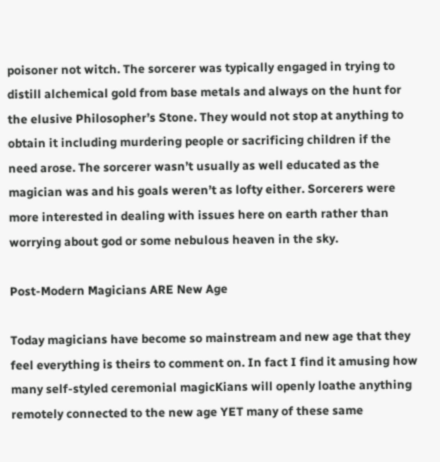poisoner not witch. The sorcerer was typically engaged in trying to distill alchemical gold from base metals and always on the hunt for the elusive Philosopher’s Stone. They would not stop at anything to obtain it including murdering people or sacrificing children if the need arose. The sorcerer wasn’t usually as well educated as the magician was and his goals weren’t as lofty either. Sorcerers were more interested in dealing with issues here on earth rather than worrying about god or some nebulous heaven in the sky.

Post-Modern Magicians ARE New Age

Today magicians have become so mainstream and new age that they feel everything is theirs to comment on. In fact I find it amusing how many self-styled ceremonial magicKians will openly loathe anything remotely connected to the new age YET many of these same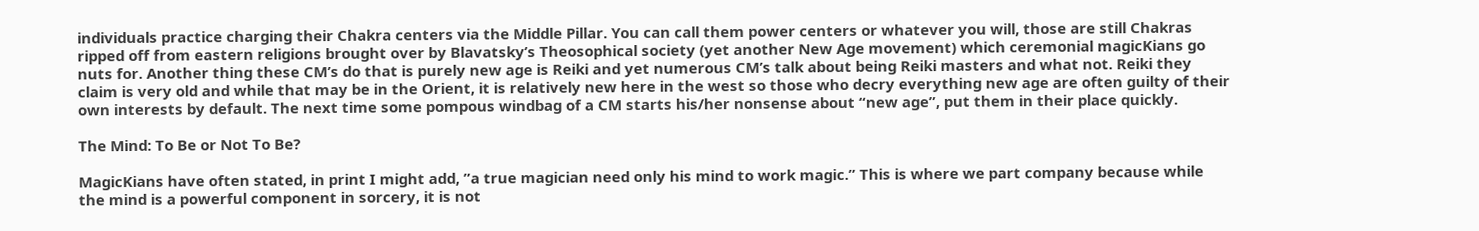individuals practice charging their Chakra centers via the Middle Pillar. You can call them power centers or whatever you will, those are still Chakras ripped off from eastern religions brought over by Blavatsky’s Theosophical society (yet another New Age movement) which ceremonial magicKians go nuts for. Another thing these CM’s do that is purely new age is Reiki and yet numerous CM’s talk about being Reiki masters and what not. Reiki they claim is very old and while that may be in the Orient, it is relatively new here in the west so those who decry everything new age are often guilty of their own interests by default. The next time some pompous windbag of a CM starts his/her nonsense about “new age”, put them in their place quickly.

The Mind: To Be or Not To Be?

MagicKians have often stated, in print I might add, ”a true magician need only his mind to work magic.” This is where we part company because while the mind is a powerful component in sorcery, it is not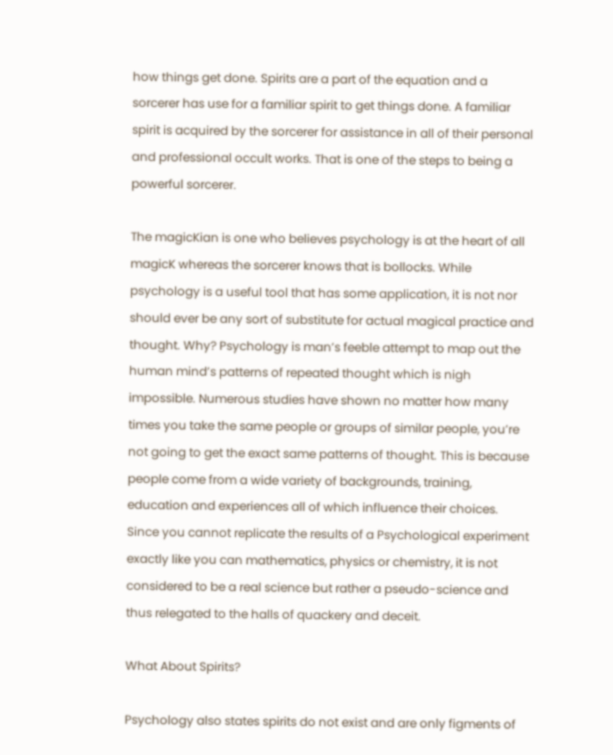how things get done. Spirits are a part of the equation and a sorcerer has use for a familiar spirit to get things done. A familiar spirit is acquired by the sorcerer for assistance in all of their personal and professional occult works. That is one of the steps to being a powerful sorcerer.

The magicKian is one who believes psychology is at the heart of all magicK whereas the sorcerer knows that is bollocks. While psychology is a useful tool that has some application, it is not nor should ever be any sort of substitute for actual magical practice and thought. Why? Psychology is man’s feeble attempt to map out the human mind’s patterns of repeated thought which is nigh impossible. Numerous studies have shown no matter how many times you take the same people or groups of similar people, you’re not going to get the exact same patterns of thought. This is because people come from a wide variety of backgrounds, training, education and experiences all of which influence their choices. Since you cannot replicate the results of a Psychological experiment exactly like you can mathematics, physics or chemistry, it is not considered to be a real science but rather a pseudo-science and thus relegated to the halls of quackery and deceit.

What About Spirits?

Psychology also states spirits do not exist and are only figments of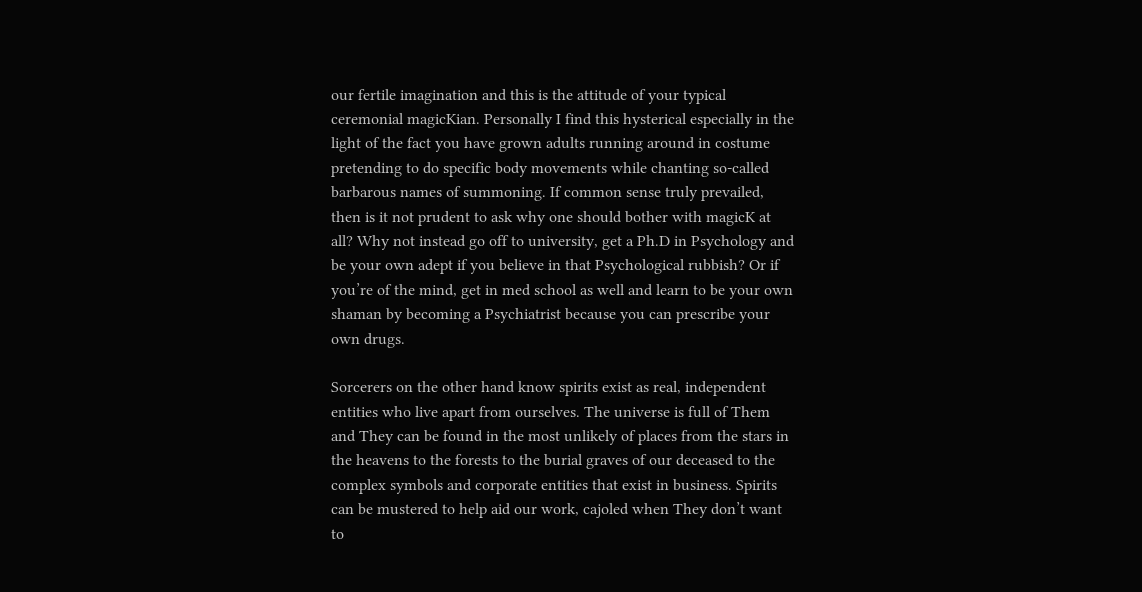our fertile imagination and this is the attitude of your typical ceremonial magicKian. Personally I find this hysterical especially in the light of the fact you have grown adults running around in costume pretending to do specific body movements while chanting so-called barbarous names of summoning. If common sense truly prevailed, then is it not prudent to ask why one should bother with magicK at all? Why not instead go off to university, get a Ph.D in Psychology and be your own adept if you believe in that Psychological rubbish? Or if you’re of the mind, get in med school as well and learn to be your own shaman by becoming a Psychiatrist because you can prescribe your own drugs.

Sorcerers on the other hand know spirits exist as real, independent entities who live apart from ourselves. The universe is full of Them and They can be found in the most unlikely of places from the stars in the heavens to the forests to the burial graves of our deceased to the complex symbols and corporate entities that exist in business. Spirits can be mustered to help aid our work, cajoled when They don’t want to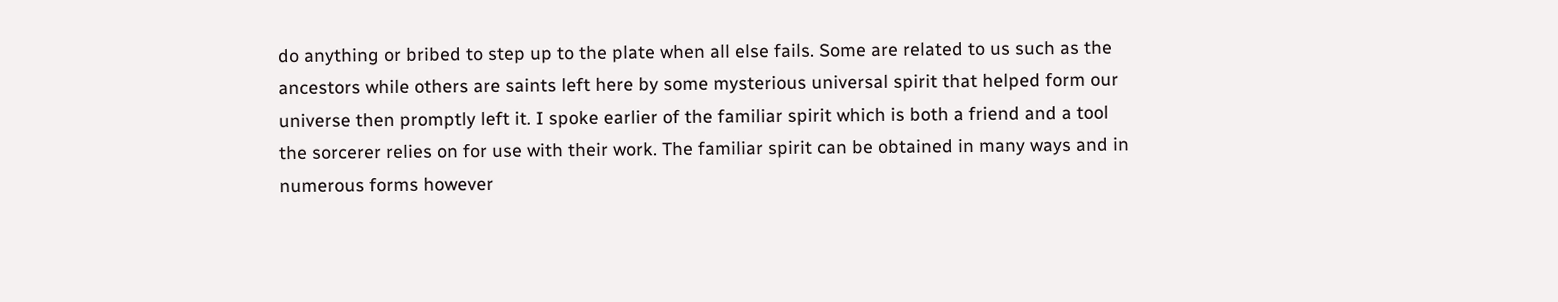do anything or bribed to step up to the plate when all else fails. Some are related to us such as the ancestors while others are saints left here by some mysterious universal spirit that helped form our universe then promptly left it. I spoke earlier of the familiar spirit which is both a friend and a tool the sorcerer relies on for use with their work. The familiar spirit can be obtained in many ways and in numerous forms however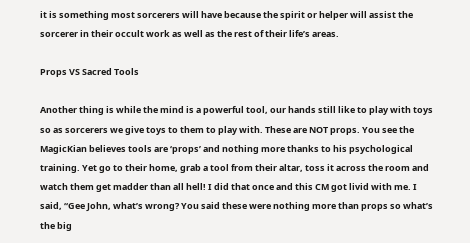it is something most sorcerers will have because the spirit or helper will assist the sorcerer in their occult work as well as the rest of their life’s areas.

Props VS Sacred Tools

Another thing is while the mind is a powerful tool, our hands still like to play with toys so as sorcerers we give toys to them to play with. These are NOT props. You see the MagicKian believes tools are ‘props’ and nothing more thanks to his psychological training. Yet go to their home, grab a tool from their altar, toss it across the room and watch them get madder than all hell! I did that once and this CM got livid with me. I said, “Gee John, what’s wrong? You said these were nothing more than props so what’s the big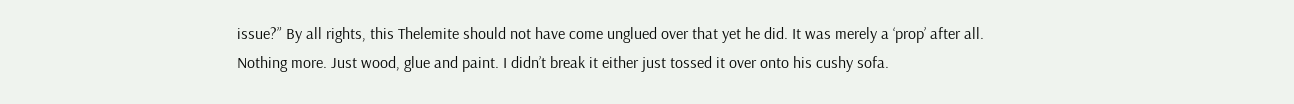issue?” By all rights, this Thelemite should not have come unglued over that yet he did. It was merely a ‘prop’ after all. Nothing more. Just wood, glue and paint. I didn’t break it either just tossed it over onto his cushy sofa.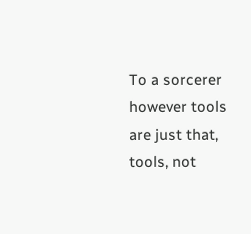To a sorcerer however tools are just that, tools, not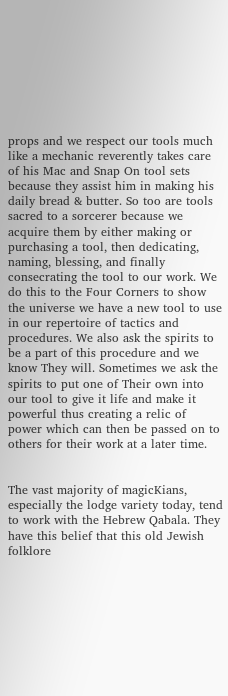props and we respect our tools much like a mechanic reverently takes care of his Mac and Snap On tool sets because they assist him in making his daily bread & butter. So too are tools sacred to a sorcerer because we acquire them by either making or purchasing a tool, then dedicating, naming, blessing, and finally consecrating the tool to our work. We do this to the Four Corners to show the universe we have a new tool to use in our repertoire of tactics and procedures. We also ask the spirits to be a part of this procedure and we know They will. Sometimes we ask the spirits to put one of Their own into our tool to give it life and make it powerful thus creating a relic of power which can then be passed on to others for their work at a later time.


The vast majority of magicKians, especially the lodge variety today, tend to work with the Hebrew Qabala. They have this belief that this old Jewish folklore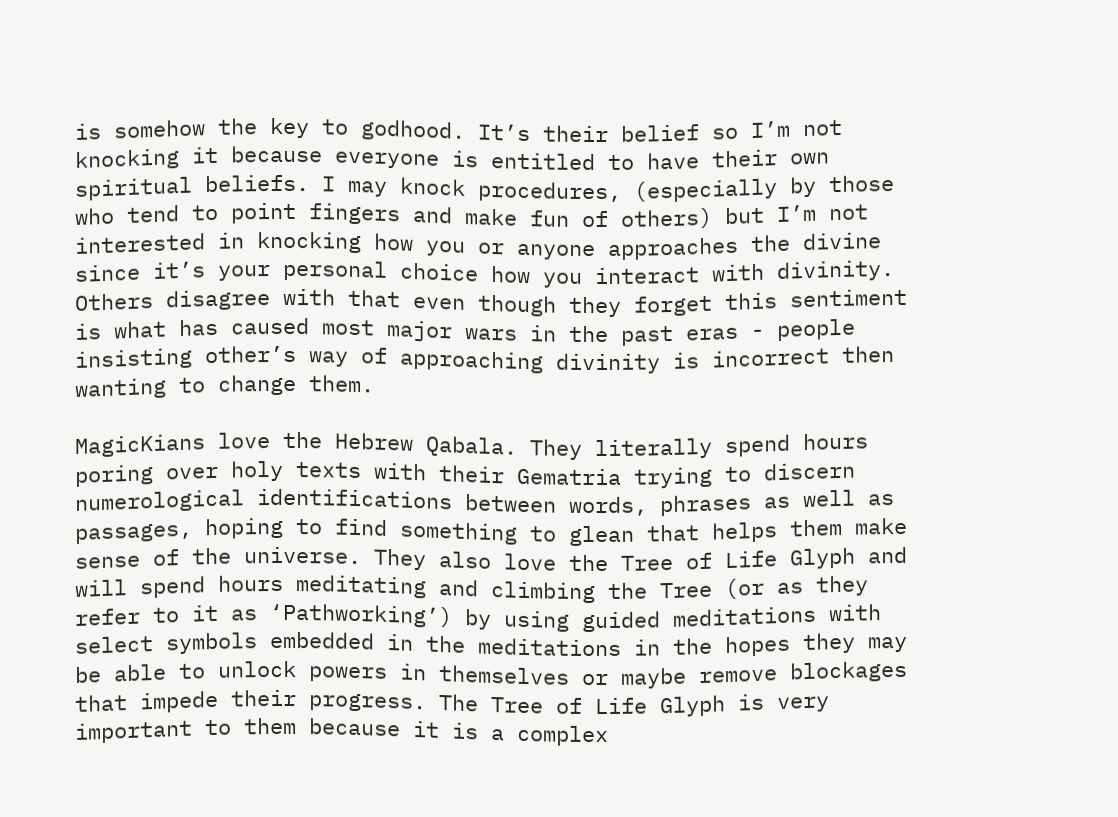is somehow the key to godhood. It’s their belief so I’m not knocking it because everyone is entitled to have their own spiritual beliefs. I may knock procedures, (especially by those who tend to point fingers and make fun of others) but I’m not interested in knocking how you or anyone approaches the divine since it’s your personal choice how you interact with divinity. Others disagree with that even though they forget this sentiment is what has caused most major wars in the past eras - people insisting other’s way of approaching divinity is incorrect then wanting to change them.

MagicKians love the Hebrew Qabala. They literally spend hours poring over holy texts with their Gematria trying to discern numerological identifications between words, phrases as well as passages, hoping to find something to glean that helps them make sense of the universe. They also love the Tree of Life Glyph and will spend hours meditating and climbing the Tree (or as they refer to it as ‘Pathworking’) by using guided meditations with select symbols embedded in the meditations in the hopes they may be able to unlock powers in themselves or maybe remove blockages that impede their progress. The Tree of Life Glyph is very important to them because it is a complex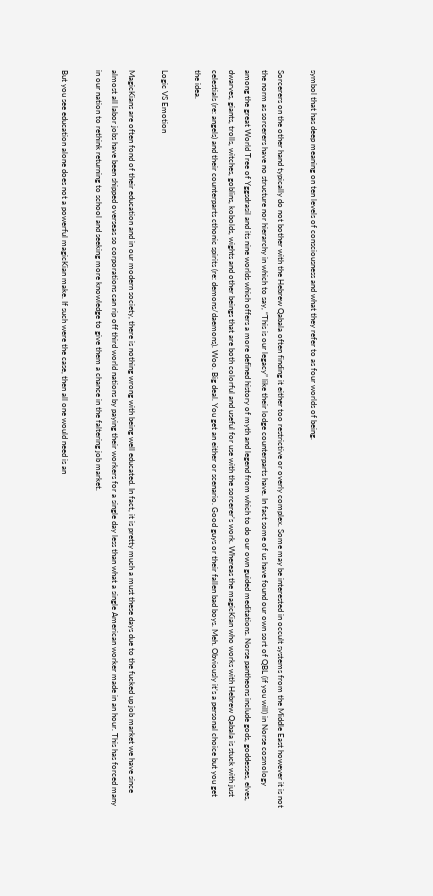symbol that has deep meaning on ten levels of consciousness and what they refer to as four worlds of being.

Sorcerers on the other hand typically do not bother with the Hebrew Qabala often finding it either too restrictive or overly complex. Some may be interested in occult systems from the Middle East however it is not the norm as sorcerers have no structure nor hierarchy in which to say, “This is our legacy” like their lodge counterparts have. In fact some of us have found our own sort of QBL (if you will) in Norse cosmology among the great World Tree of Yggsdrasil and its nine worlds which offers a more defined history of myth and legend from which to do our own guided meditations. Norse pantheons include gods, goddesses, elves, dwarves, giants, trolls, witches, goblins, kobolds, wights and other beings that are both colorful and useful for use with the sorcerer’s work. Whereas the magicKian who works with Hebrew Qabala is stuck with just celestials (re: angels) and their counterparts cthonic spirits (re: demons/daemons). Woo. Big deal. You get an either or scenario. Good guys or their fallen bad boys. Meh. Obviously it’s a personal choice but you get the idea.

Logic VS Emotion

MagicKians are often fond of their education and in our modern society, there is nothing wrong with being well educated. In fact, it is pretty much a must these days due to the fucked up job market we have since almost all labor jobs have been shipped overseas so corporations can rip off third world nations by paying their workers for a single day less than what a single American worker made in an hour. This has forced many in our nation to rethink returning to school and seeking more knowledge to give them a chance in the faltering job market.

But you see education alone does not a powerful magicKian make. If such were the case, then all one would need is an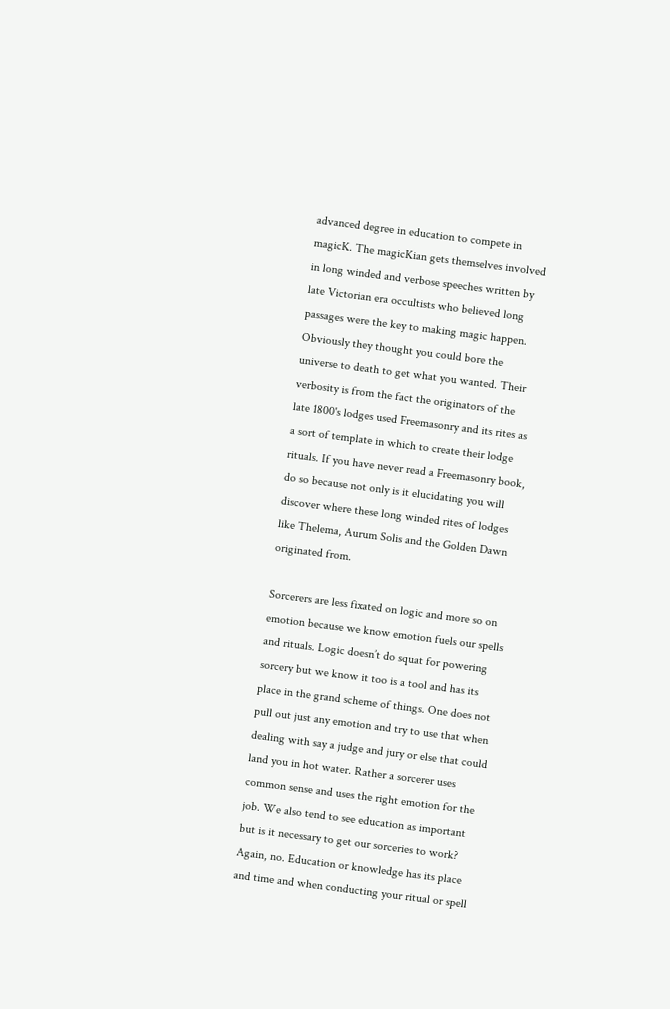advanced degree in education to compete in magicK. The magicKian gets themselves involved in long winded and verbose speeches written by late Victorian era occultists who believed long passages were the key to making magic happen. Obviously they thought you could bore the universe to death to get what you wanted. Their verbosity is from the fact the originators of the late 1800's lodges used Freemasonry and its rites as a sort of template in which to create their lodge rituals. If you have never read a Freemasonry book, do so because not only is it elucidating you will discover where these long winded rites of lodges like Thelema, Aurum Solis and the Golden Dawn originated from.

Sorcerers are less fixated on logic and more so on emotion because we know emotion fuels our spells and rituals. Logic doesn’t do squat for powering sorcery but we know it too is a tool and has its place in the grand scheme of things. One does not pull out just any emotion and try to use that when dealing with say a judge and jury or else that could land you in hot water. Rather a sorcerer uses common sense and uses the right emotion for the job. We also tend to see education as important but is it necessary to get our sorceries to work? Again, no. Education or knowledge has its place and time and when conducting your ritual or spell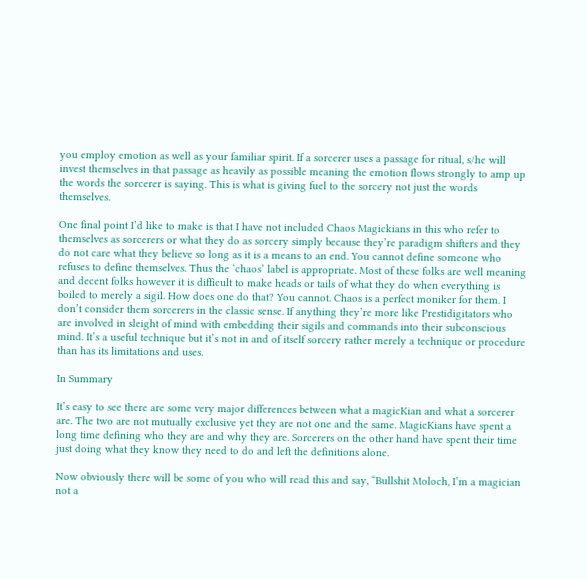you employ emotion as well as your familiar spirit. If a sorcerer uses a passage for ritual, s/he will invest themselves in that passage as heavily as possible meaning the emotion flows strongly to amp up the words the sorcerer is saying. This is what is giving fuel to the sorcery not just the words themselves.

One final point I’d like to make is that I have not included Chaos Magickians in this who refer to themselves as sorcerers or what they do as sorcery simply because they’re paradigm shifters and they do not care what they believe so long as it is a means to an end. You cannot define someone who refuses to define themselves. Thus the ‘chaos’ label is appropriate. Most of these folks are well meaning and decent folks however it is difficult to make heads or tails of what they do when everything is boiled to merely a sigil. How does one do that? You cannot. Chaos is a perfect moniker for them. I don’t consider them sorcerers in the classic sense. If anything they’re more like Prestidigitators who are involved in sleight of mind with embedding their sigils and commands into their subconscious mind. It’s a useful technique but it’s not in and of itself sorcery rather merely a technique or procedure than has its limitations and uses.

In Summary

It’s easy to see there are some very major differences between what a magicKian and what a sorcerer are. The two are not mutually exclusive yet they are not one and the same. MagicKians have spent a long time defining who they are and why they are. Sorcerers on the other hand have spent their time just doing what they know they need to do and left the definitions alone.

Now obviously there will be some of you who will read this and say, “Bullshit Moloch, I’m a magician not a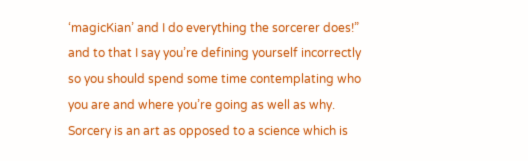‘magicKian’ and I do everything the sorcerer does!” and to that I say you’re defining yourself incorrectly so you should spend some time contemplating who you are and where you’re going as well as why. Sorcery is an art as opposed to a science which is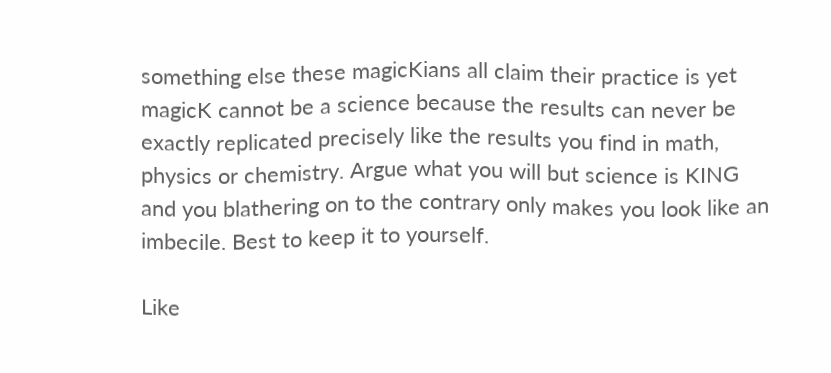something else these magicKians all claim their practice is yet magicK cannot be a science because the results can never be exactly replicated precisely like the results you find in math, physics or chemistry. Argue what you will but science is KING and you blathering on to the contrary only makes you look like an imbecile. Best to keep it to yourself.

Like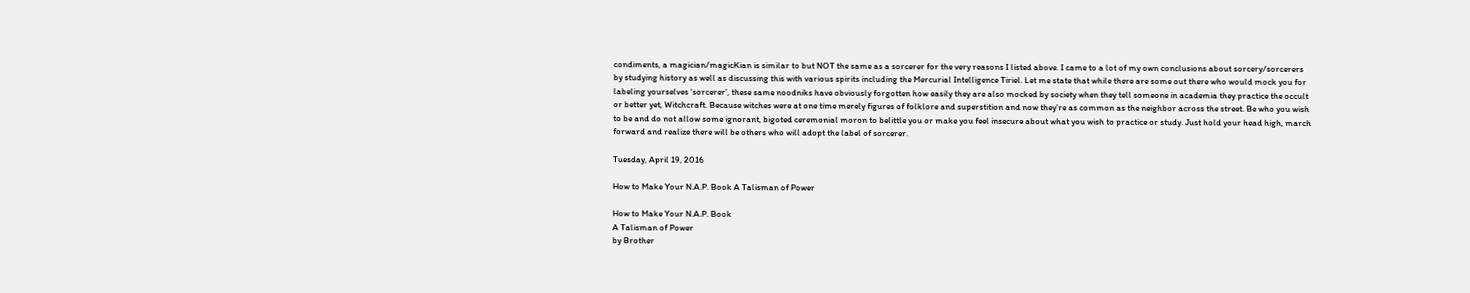condiments, a magician/magicKian is similar to but NOT the same as a sorcerer for the very reasons I listed above. I came to a lot of my own conclusions about sorcery/sorcerers by studying history as well as discussing this with various spirits including the Mercurial Intelligence Tiriel. Let me state that while there are some out there who would mock you for labeling yourselves ‘sorcerer’, these same noodniks have obviously forgotten how easily they are also mocked by society when they tell someone in academia they practice the occult or better yet, Witchcraft. Because witches were at one time merely figures of folklore and superstition and now they’re as common as the neighbor across the street. Be who you wish to be and do not allow some ignorant, bigoted ceremonial moron to belittle you or make you feel insecure about what you wish to practice or study. Just hold your head high, march forward and realize there will be others who will adopt the label of sorcerer.

Tuesday, April 19, 2016

How to Make Your N.A.P. Book A Talisman of Power

How to Make Your N.A.P. Book
A Talisman of Power
by Brother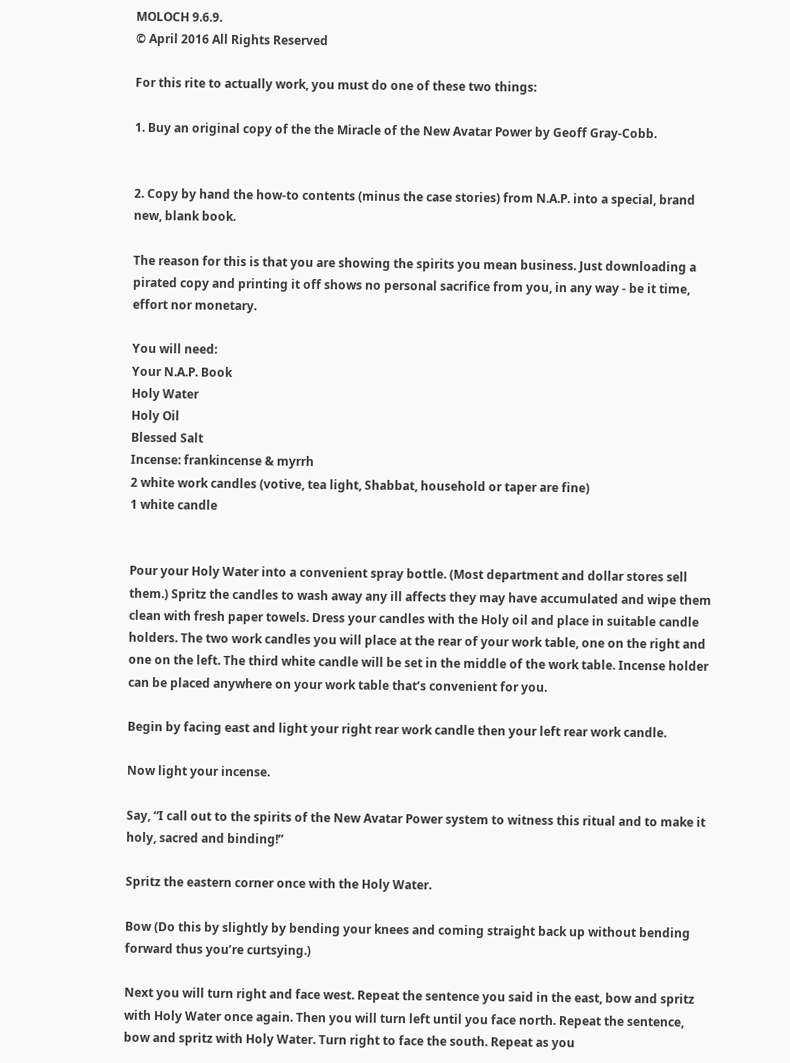MOLOCH 9.6.9.
© April 2016 All Rights Reserved

For this rite to actually work, you must do one of these two things:

1. Buy an original copy of the the Miracle of the New Avatar Power by Geoff Gray-Cobb.


2. Copy by hand the how-to contents (minus the case stories) from N.A.P. into a special, brand new, blank book.

The reason for this is that you are showing the spirits you mean business. Just downloading a pirated copy and printing it off shows no personal sacrifice from you, in any way - be it time, effort nor monetary.

You will need:
Your N.A.P. Book
Holy Water
Holy Oil
Blessed Salt
Incense: frankincense & myrrh
2 white work candles (votive, tea light, Shabbat, household or taper are fine)
1 white candle


Pour your Holy Water into a convenient spray bottle. (Most department and dollar stores sell them.) Spritz the candles to wash away any ill affects they may have accumulated and wipe them clean with fresh paper towels. Dress your candles with the Holy oil and place in suitable candle holders. The two work candles you will place at the rear of your work table, one on the right and one on the left. The third white candle will be set in the middle of the work table. Incense holder can be placed anywhere on your work table that’s convenient for you.

Begin by facing east and light your right rear work candle then your left rear work candle.

Now light your incense.

Say, “I call out to the spirits of the New Avatar Power system to witness this ritual and to make it holy, sacred and binding!”

Spritz the eastern corner once with the Holy Water.

Bow (Do this by slightly by bending your knees and coming straight back up without bending forward thus you’re curtsying.)

Next you will turn right and face west. Repeat the sentence you said in the east, bow and spritz with Holy Water once again. Then you will turn left until you face north. Repeat the sentence, bow and spritz with Holy Water. Turn right to face the south. Repeat as you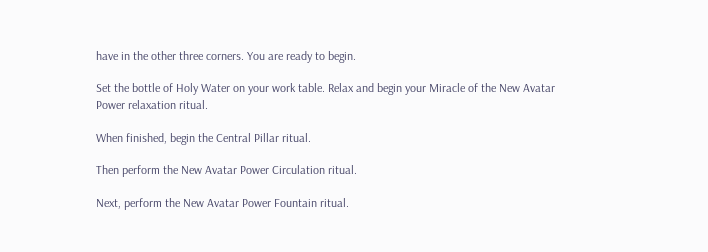have in the other three corners. You are ready to begin.

Set the bottle of Holy Water on your work table. Relax and begin your Miracle of the New Avatar Power relaxation ritual.

When finished, begin the Central Pillar ritual.

Then perform the New Avatar Power Circulation ritual.

Next, perform the New Avatar Power Fountain ritual.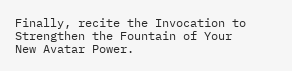Finally, recite the Invocation to Strengthen the Fountain of Your New Avatar Power.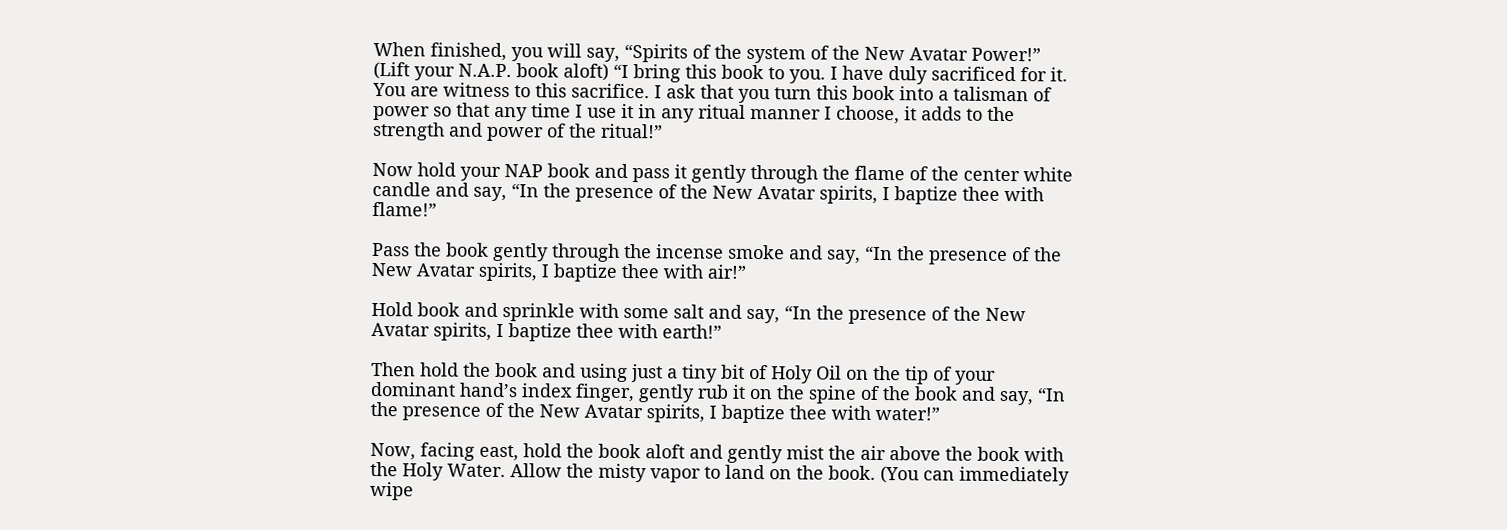When finished, you will say, “Spirits of the system of the New Avatar Power!” (Lift your N.A.P. book aloft) “I bring this book to you. I have duly sacrificed for it. You are witness to this sacrifice. I ask that you turn this book into a talisman of power so that any time I use it in any ritual manner I choose, it adds to the strength and power of the ritual!”

Now hold your NAP book and pass it gently through the flame of the center white candle and say, “In the presence of the New Avatar spirits, I baptize thee with flame!”

Pass the book gently through the incense smoke and say, “In the presence of the New Avatar spirits, I baptize thee with air!”

Hold book and sprinkle with some salt and say, “In the presence of the New Avatar spirits, I baptize thee with earth!”

Then hold the book and using just a tiny bit of Holy Oil on the tip of your dominant hand’s index finger, gently rub it on the spine of the book and say, “In the presence of the New Avatar spirits, I baptize thee with water!”

Now, facing east, hold the book aloft and gently mist the air above the book with the Holy Water. Allow the misty vapor to land on the book. (You can immediately wipe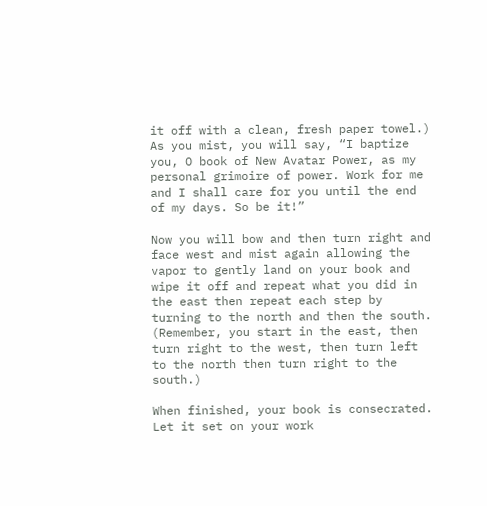it off with a clean, fresh paper towel.) As you mist, you will say, “I baptize you, O book of New Avatar Power, as my personal grimoire of power. Work for me and I shall care for you until the end of my days. So be it!”

Now you will bow and then turn right and face west and mist again allowing the vapor to gently land on your book and wipe it off and repeat what you did in the east then repeat each step by turning to the north and then the south. (Remember, you start in the east, then turn right to the west, then turn left to the north then turn right to the south.)

When finished, your book is consecrated. Let it set on your work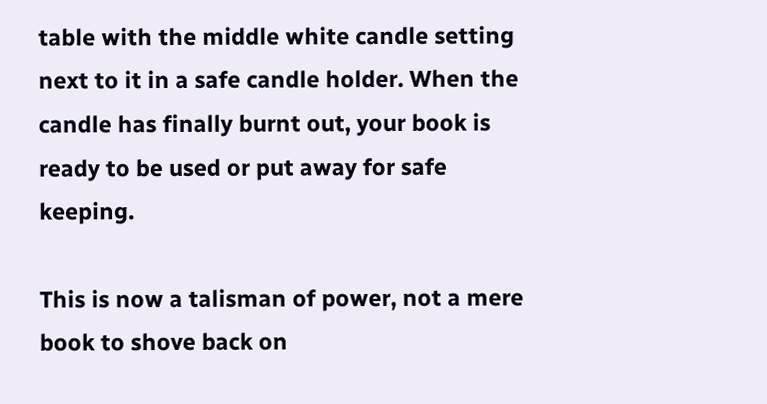table with the middle white candle setting next to it in a safe candle holder. When the candle has finally burnt out, your book is ready to be used or put away for safe keeping.

This is now a talisman of power, not a mere book to shove back on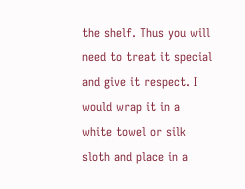the shelf. Thus you will need to treat it special and give it respect. I would wrap it in a white towel or silk sloth and place in a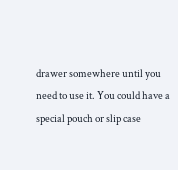drawer somewhere until you need to use it. You could have a special pouch or slip case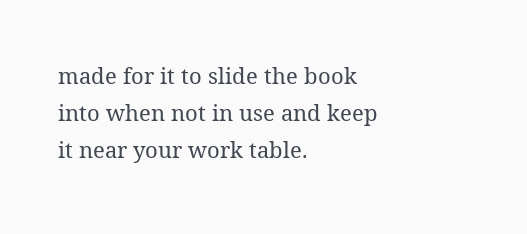made for it to slide the book into when not in use and keep it near your work table.